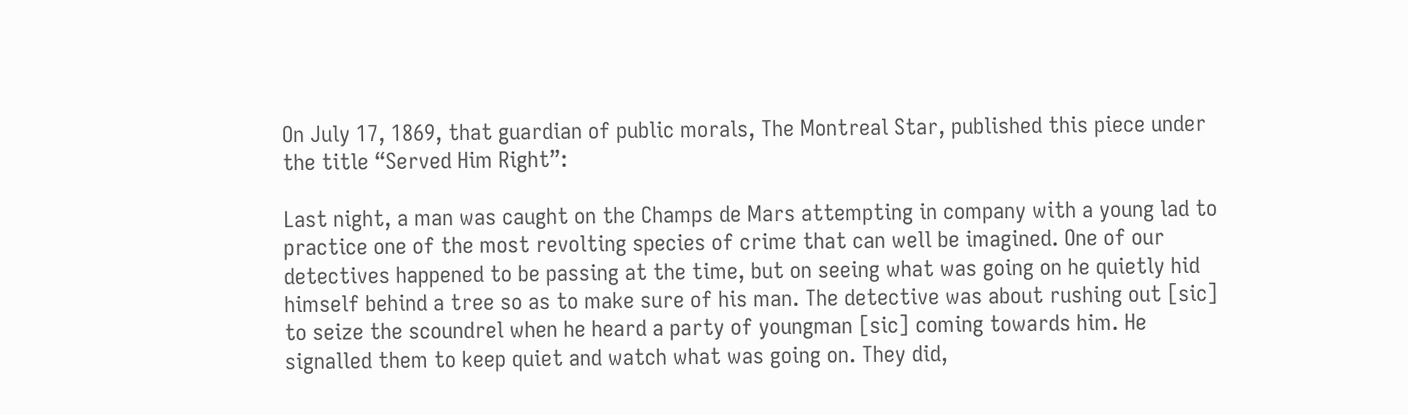On July 17, 1869, that guardian of public morals, The Montreal Star, published this piece under the title “Served Him Right”:

Last night, a man was caught on the Champs de Mars attempting in company with a young lad to practice one of the most revolting species of crime that can well be imagined. One of our detectives happened to be passing at the time, but on seeing what was going on he quietly hid himself behind a tree so as to make sure of his man. The detective was about rushing out [sic] to seize the scoundrel when he heard a party of youngman [sic] coming towards him. He signalled them to keep quiet and watch what was going on. They did,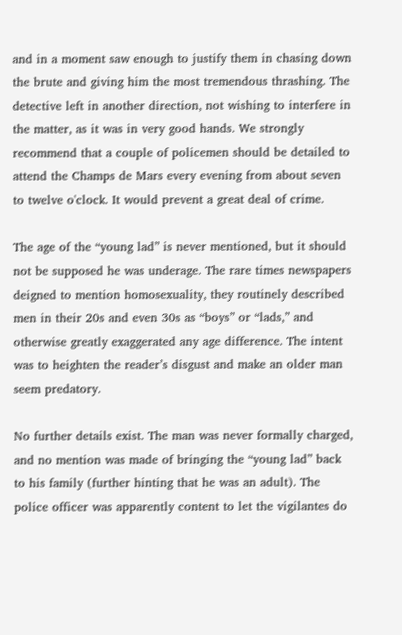and in a moment saw enough to justify them in chasing down the brute and giving him the most tremendous thrashing. The detective left in another direction, not wishing to interfere in the matter, as it was in very good hands. We strongly recommend that a couple of policemen should be detailed to attend the Champs de Mars every evening from about seven to twelve o'clock. It would prevent a great deal of crime.

The age of the “young lad” is never mentioned, but it should not be supposed he was underage. The rare times newspapers deigned to mention homosexuality, they routinely described men in their 20s and even 30s as “boys” or “lads,” and otherwise greatly exaggerated any age difference. The intent was to heighten the reader’s disgust and make an older man seem predatory.

No further details exist. The man was never formally charged, and no mention was made of bringing the “young lad” back to his family (further hinting that he was an adult). The police officer was apparently content to let the vigilantes do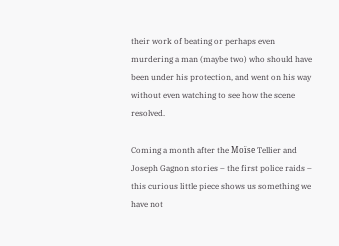their work of beating or perhaps even murdering a man (maybe two) who should have been under his protection, and went on his way without even watching to see how the scene resolved.

Coming a month after the Moïse Tellier and Joseph Gagnon stories – the first police raids – this curious little piece shows us something we have not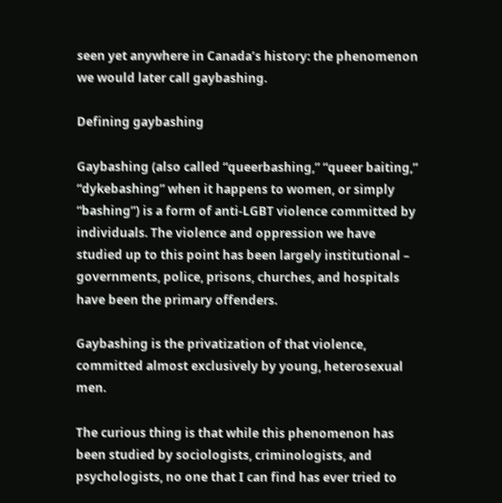seen yet anywhere in Canada’s history: the phenomenon we would later call gaybashing.

Defining gaybashing

Gaybashing (also called “queerbashing,” “queer baiting,” “dykebashing” when it happens to women, or simply “bashing”) is a form of anti-LGBT violence committed by individuals. The violence and oppression we have studied up to this point has been largely institutional – governments, police, prisons, churches, and hospitals have been the primary offenders.

Gaybashing is the privatization of that violence, committed almost exclusively by young, heterosexual men.

The curious thing is that while this phenomenon has been studied by sociologists, criminologists, and psychologists, no one that I can find has ever tried to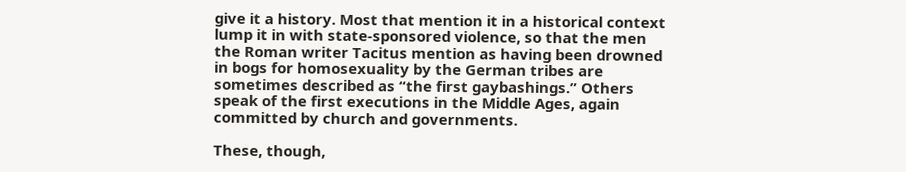give it a history. Most that mention it in a historical context lump it in with state-sponsored violence, so that the men the Roman writer Tacitus mention as having been drowned in bogs for homosexuality by the German tribes are sometimes described as “the first gaybashings.” Others speak of the first executions in the Middle Ages, again committed by church and governments.

These, though,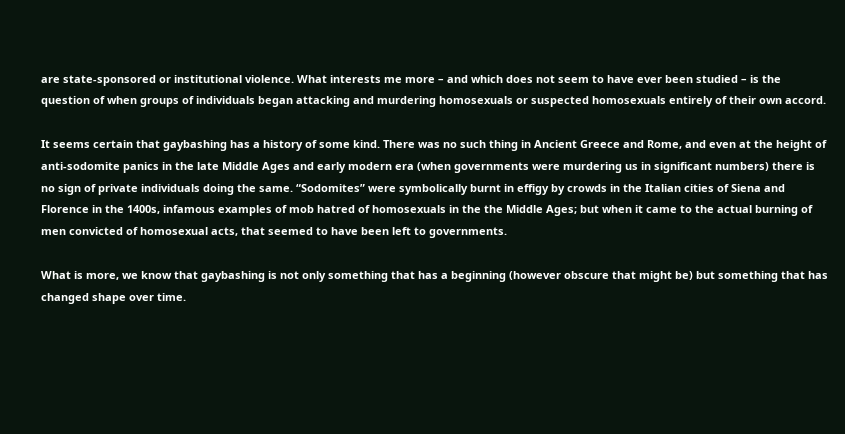are state-sponsored or institutional violence. What interests me more – and which does not seem to have ever been studied – is the question of when groups of individuals began attacking and murdering homosexuals or suspected homosexuals entirely of their own accord.

It seems certain that gaybashing has a history of some kind. There was no such thing in Ancient Greece and Rome, and even at the height of anti-sodomite panics in the late Middle Ages and early modern era (when governments were murdering us in significant numbers) there is no sign of private individuals doing the same. “Sodomites” were symbolically burnt in effigy by crowds in the Italian cities of Siena and Florence in the 1400s, infamous examples of mob hatred of homosexuals in the the Middle Ages; but when it came to the actual burning of men convicted of homosexual acts, that seemed to have been left to governments.

What is more, we know that gaybashing is not only something that has a beginning (however obscure that might be) but something that has changed shape over time.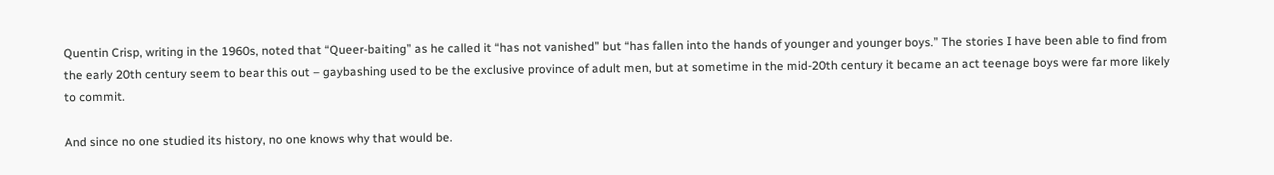Quentin Crisp, writing in the 1960s, noted that “Queer-baiting” as he called it “has not vanished” but “has fallen into the hands of younger and younger boys.” The stories I have been able to find from the early 20th century seem to bear this out – gaybashing used to be the exclusive province of adult men, but at sometime in the mid-20th century it became an act teenage boys were far more likely to commit.

And since no one studied its history, no one knows why that would be.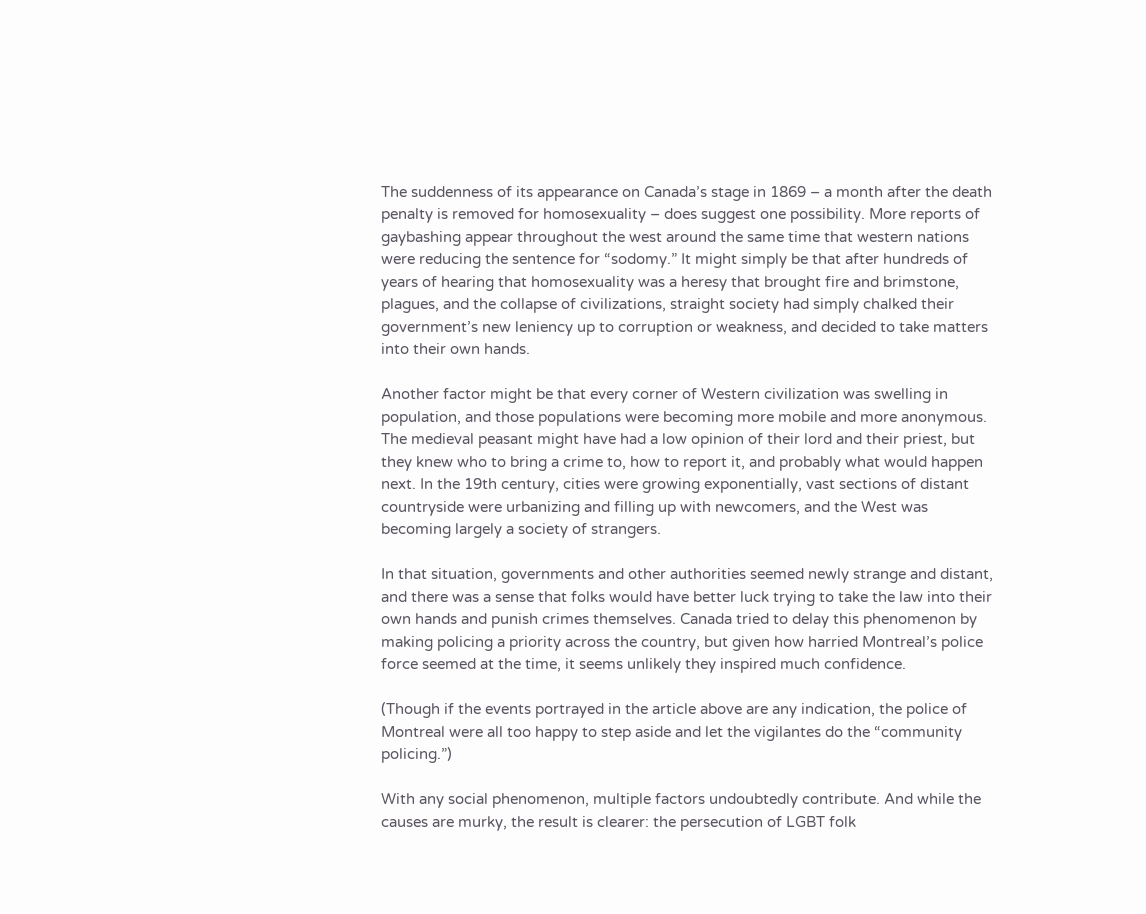The suddenness of its appearance on Canada’s stage in 1869 – a month after the death penalty is removed for homosexuality – does suggest one possibility. More reports of gaybashing appear throughout the west around the same time that western nations were reducing the sentence for “sodomy.” It might simply be that after hundreds of years of hearing that homosexuality was a heresy that brought fire and brimstone, plagues, and the collapse of civilizations, straight society had simply chalked their government’s new leniency up to corruption or weakness, and decided to take matters into their own hands.

Another factor might be that every corner of Western civilization was swelling in population, and those populations were becoming more mobile and more anonymous. The medieval peasant might have had a low opinion of their lord and their priest, but they knew who to bring a crime to, how to report it, and probably what would happen next. In the 19th century, cities were growing exponentially, vast sections of distant countryside were urbanizing and filling up with newcomers, and the West was becoming largely a society of strangers.

In that situation, governments and other authorities seemed newly strange and distant, and there was a sense that folks would have better luck trying to take the law into their own hands and punish crimes themselves. Canada tried to delay this phenomenon by making policing a priority across the country, but given how harried Montreal’s police force seemed at the time, it seems unlikely they inspired much confidence.

(Though if the events portrayed in the article above are any indication, the police of Montreal were all too happy to step aside and let the vigilantes do the “community policing.”)

With any social phenomenon, multiple factors undoubtedly contribute. And while the causes are murky, the result is clearer: the persecution of LGBT folk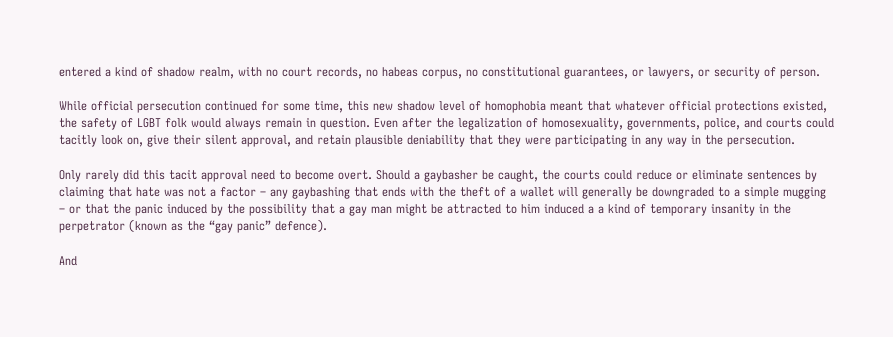entered a kind of shadow realm, with no court records, no habeas corpus, no constitutional guarantees, or lawyers, or security of person.

While official persecution continued for some time, this new shadow level of homophobia meant that whatever official protections existed, the safety of LGBT folk would always remain in question. Even after the legalization of homosexuality, governments, police, and courts could tacitly look on, give their silent approval, and retain plausible deniability that they were participating in any way in the persecution.

Only rarely did this tacit approval need to become overt. Should a gaybasher be caught, the courts could reduce or eliminate sentences by claiming that hate was not a factor – any gaybashing that ends with the theft of a wallet will generally be downgraded to a simple mugging – or that the panic induced by the possibility that a gay man might be attracted to him induced a a kind of temporary insanity in the perpetrator (known as the “gay panic” defence).

And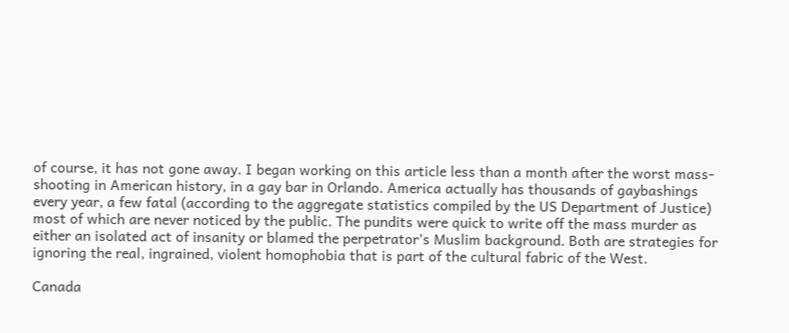of course, it has not gone away. I began working on this article less than a month after the worst mass-shooting in American history, in a gay bar in Orlando. America actually has thousands of gaybashings every year, a few fatal (according to the aggregate statistics compiled by the US Department of Justice) most of which are never noticed by the public. The pundits were quick to write off the mass murder as either an isolated act of insanity or blamed the perpetrator’s Muslim background. Both are strategies for ignoring the real, ingrained, violent homophobia that is part of the cultural fabric of the West.

Canada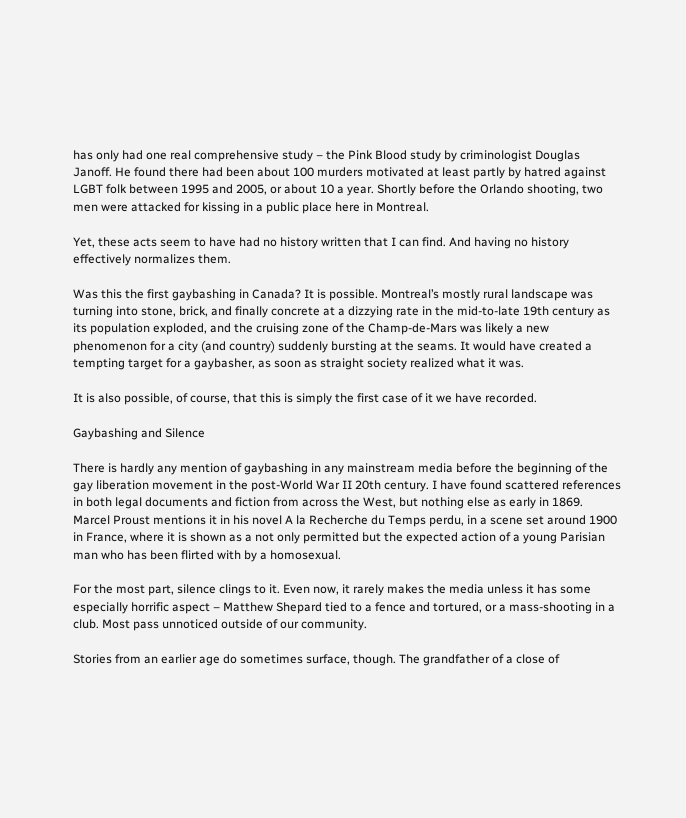has only had one real comprehensive study – the Pink Blood study by criminologist Douglas Janoff. He found there had been about 100 murders motivated at least partly by hatred against LGBT folk between 1995 and 2005, or about 10 a year. Shortly before the Orlando shooting, two men were attacked for kissing in a public place here in Montreal.

Yet, these acts seem to have had no history written that I can find. And having no history effectively normalizes them.

Was this the first gaybashing in Canada? It is possible. Montreal’s mostly rural landscape was turning into stone, brick, and finally concrete at a dizzying rate in the mid-to-late 19th century as its population exploded, and the cruising zone of the Champ-de-Mars was likely a new phenomenon for a city (and country) suddenly bursting at the seams. It would have created a tempting target for a gaybasher, as soon as straight society realized what it was.

It is also possible, of course, that this is simply the first case of it we have recorded.

Gaybashing and Silence

There is hardly any mention of gaybashing in any mainstream media before the beginning of the gay liberation movement in the post-World War II 20th century. I have found scattered references in both legal documents and fiction from across the West, but nothing else as early in 1869. Marcel Proust mentions it in his novel A la Recherche du Temps perdu, in a scene set around 1900 in France, where it is shown as a not only permitted but the expected action of a young Parisian man who has been flirted with by a homosexual.

For the most part, silence clings to it. Even now, it rarely makes the media unless it has some especially horrific aspect – Matthew Shepard tied to a fence and tortured, or a mass-shooting in a club. Most pass unnoticed outside of our community.

Stories from an earlier age do sometimes surface, though. The grandfather of a close of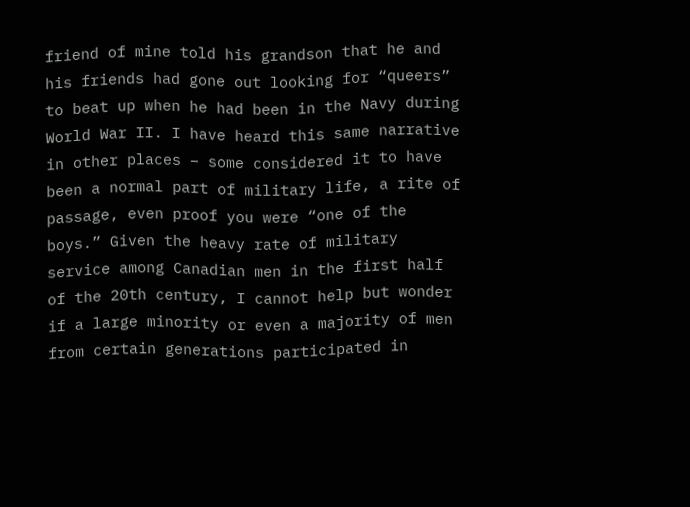friend of mine told his grandson that he and his friends had gone out looking for “queers” to beat up when he had been in the Navy during World War II. I have heard this same narrative in other places – some considered it to have been a normal part of military life, a rite of passage, even proof you were “one of the boys.” Given the heavy rate of military service among Canadian men in the first half of the 20th century, I cannot help but wonder if a large minority or even a majority of men from certain generations participated in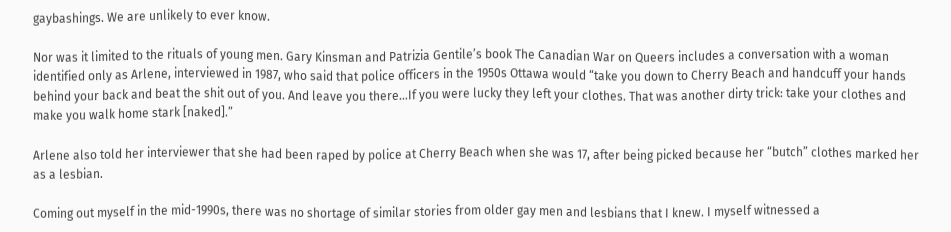gaybashings. We are unlikely to ever know.

Nor was it limited to the rituals of young men. Gary Kinsman and Patrizia Gentile’s book The Canadian War on Queers includes a conversation with a woman identified only as Arlene, interviewed in 1987, who said that police officers in the 1950s Ottawa would “take you down to Cherry Beach and handcuff your hands behind your back and beat the shit out of you. And leave you there…If you were lucky they left your clothes. That was another dirty trick: take your clothes and make you walk home stark [naked].”

Arlene also told her interviewer that she had been raped by police at Cherry Beach when she was 17, after being picked because her “butch” clothes marked her as a lesbian.

Coming out myself in the mid-1990s, there was no shortage of similar stories from older gay men and lesbians that I knew. I myself witnessed a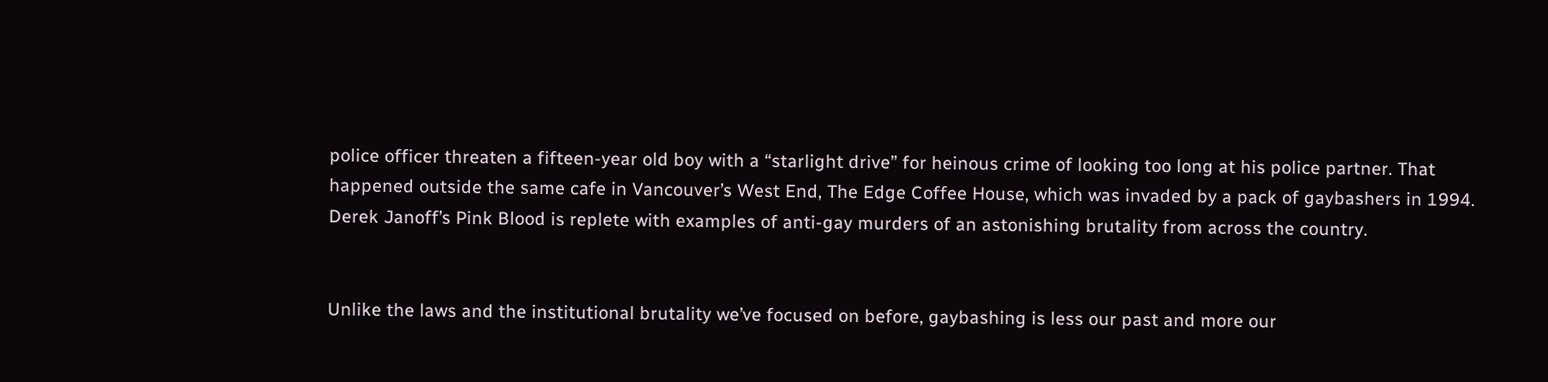police officer threaten a fifteen-year old boy with a “starlight drive” for heinous crime of looking too long at his police partner. That happened outside the same cafe in Vancouver’s West End, The Edge Coffee House, which was invaded by a pack of gaybashers in 1994. Derek Janoff’s Pink Blood is replete with examples of anti-gay murders of an astonishing brutality from across the country.


Unlike the laws and the institutional brutality we’ve focused on before, gaybashing is less our past and more our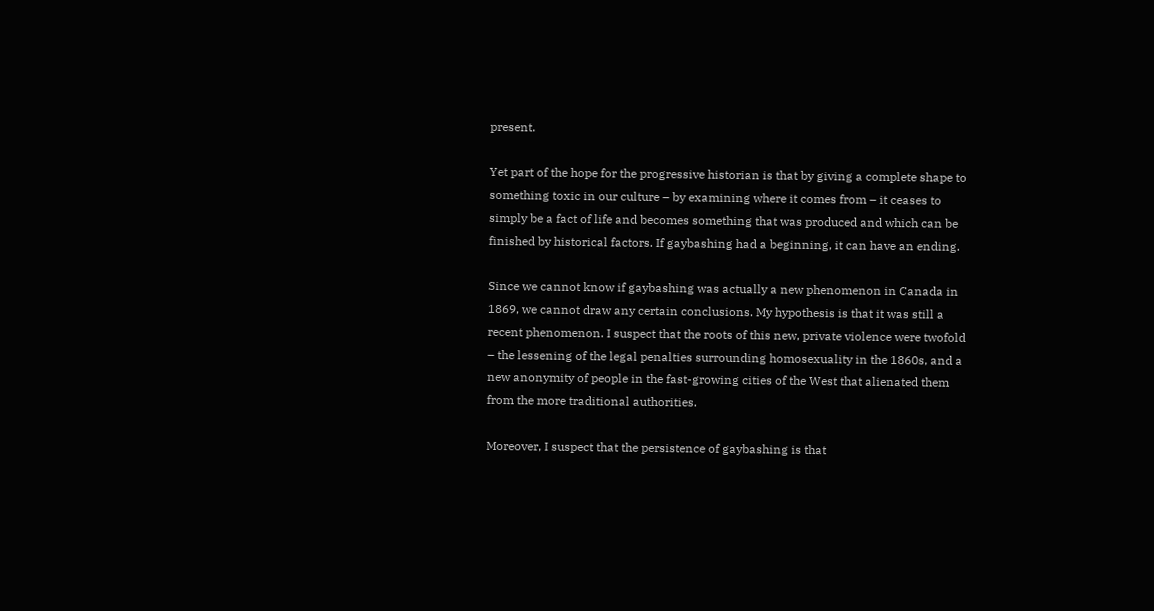present.

Yet part of the hope for the progressive historian is that by giving a complete shape to something toxic in our culture – by examining where it comes from – it ceases to simply be a fact of life and becomes something that was produced and which can be finished by historical factors. If gaybashing had a beginning, it can have an ending.

Since we cannot know if gaybashing was actually a new phenomenon in Canada in 1869, we cannot draw any certain conclusions. My hypothesis is that it was still a recent phenomenon. I suspect that the roots of this new, private violence were twofold – the lessening of the legal penalties surrounding homosexuality in the 1860s, and a new anonymity of people in the fast-growing cities of the West that alienated them from the more traditional authorities.

Moreover, I suspect that the persistence of gaybashing is that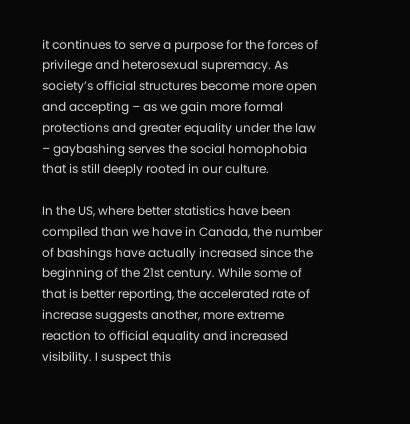it continues to serve a purpose for the forces of privilege and heterosexual supremacy. As society’s official structures become more open and accepting – as we gain more formal protections and greater equality under the law – gaybashing serves the social homophobia that is still deeply rooted in our culture.

In the US, where better statistics have been compiled than we have in Canada, the number of bashings have actually increased since the beginning of the 21st century. While some of that is better reporting, the accelerated rate of increase suggests another, more extreme reaction to official equality and increased visibility. I suspect this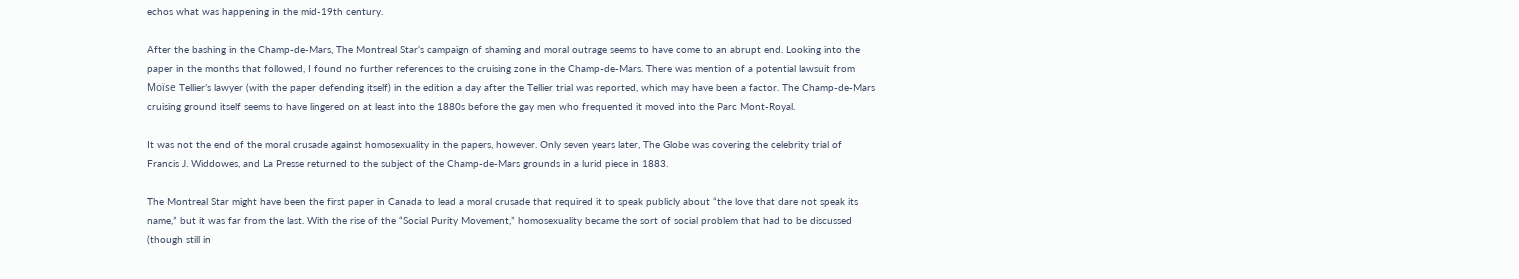echos what was happening in the mid-19th century.

After the bashing in the Champ-de-Mars, The Montreal Star‘s campaign of shaming and moral outrage seems to have come to an abrupt end. Looking into the paper in the months that followed, I found no further references to the cruising zone in the Champ-de-Mars. There was mention of a potential lawsuit from Moïse Tellier’s lawyer (with the paper defending itself) in the edition a day after the Tellier trial was reported, which may have been a factor. The Champ-de-Mars cruising ground itself seems to have lingered on at least into the 1880s before the gay men who frequented it moved into the Parc Mont-Royal.

It was not the end of the moral crusade against homosexuality in the papers, however. Only seven years later, The Globe was covering the celebrity trial of Francis J. Widdowes, and La Presse returned to the subject of the Champ-de-Mars grounds in a lurid piece in 1883.

The Montreal Star might have been the first paper in Canada to lead a moral crusade that required it to speak publicly about “the love that dare not speak its name,” but it was far from the last. With the rise of the “Social Purity Movement,” homosexuality became the sort of social problem that had to be discussed (though still in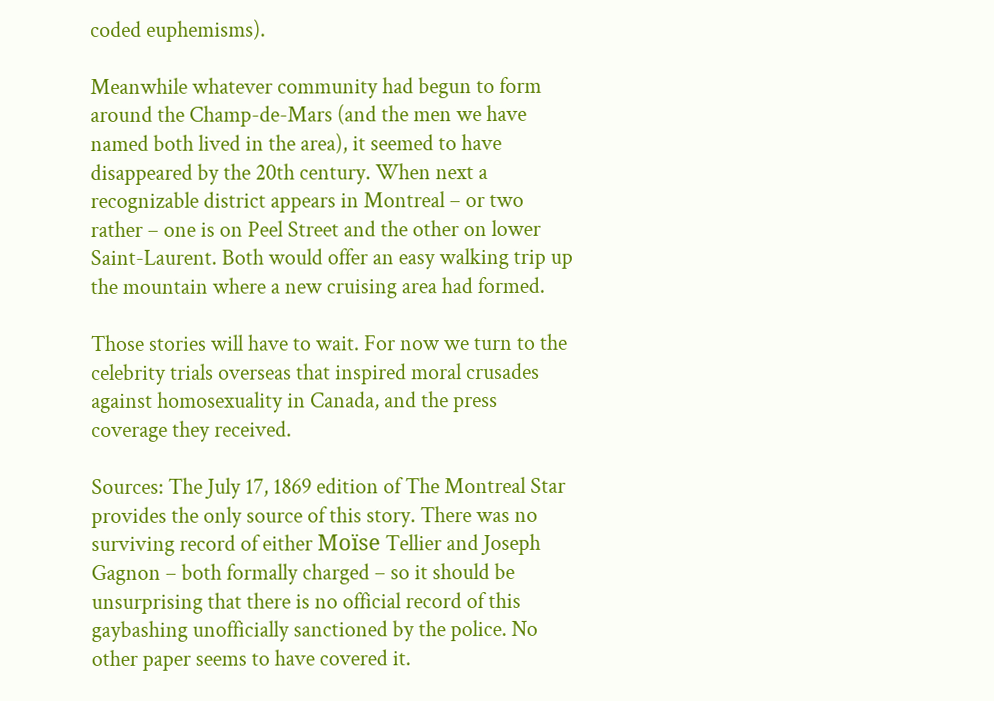coded euphemisms).

Meanwhile whatever community had begun to form around the Champ-de-Mars (and the men we have named both lived in the area), it seemed to have disappeared by the 20th century. When next a recognizable district appears in Montreal – or two rather – one is on Peel Street and the other on lower Saint-Laurent. Both would offer an easy walking trip up the mountain where a new cruising area had formed.

Those stories will have to wait. For now we turn to the celebrity trials overseas that inspired moral crusades against homosexuality in Canada, and the press coverage they received.

Sources: The July 17, 1869 edition of The Montreal Star provides the only source of this story. There was no surviving record of either Moïse Tellier and Joseph Gagnon – both formally charged – so it should be unsurprising that there is no official record of this gaybashing unofficially sanctioned by the police. No other paper seems to have covered it.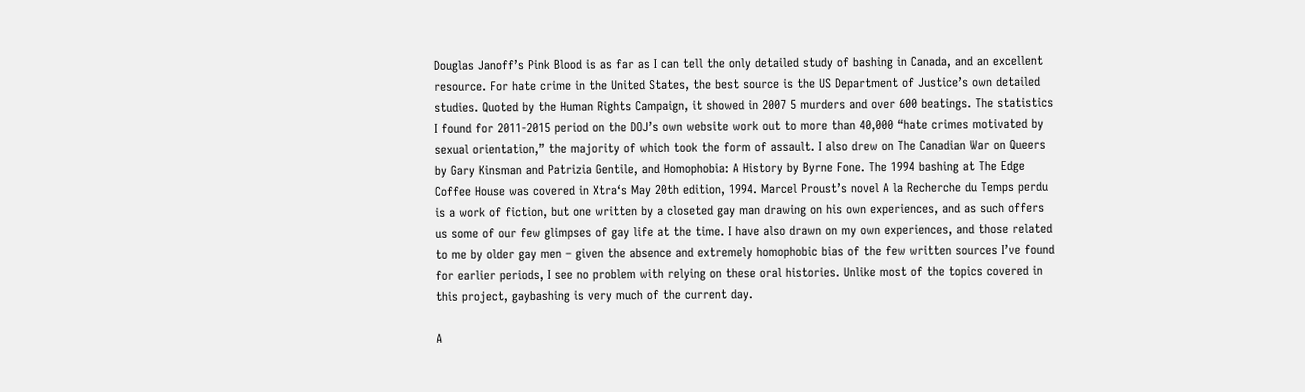Douglas Janoff’s Pink Blood is as far as I can tell the only detailed study of bashing in Canada, and an excellent resource. For hate crime in the United States, the best source is the US Department of Justice’s own detailed studies. Quoted by the Human Rights Campaign, it showed in 2007 5 murders and over 600 beatings. The statistics I found for 2011-2015 period on the DOJ’s own website work out to more than 40,000 “hate crimes motivated by sexual orientation,” the majority of which took the form of assault. I also drew on The Canadian War on Queers by Gary Kinsman and Patrizia Gentile, and Homophobia: A History by Byrne Fone. The 1994 bashing at The Edge Coffee House was covered in Xtra‘s May 20th edition, 1994. Marcel Proust’s novel A la Recherche du Temps perdu is a work of fiction, but one written by a closeted gay man drawing on his own experiences, and as such offers us some of our few glimpses of gay life at the time. I have also drawn on my own experiences, and those related to me by older gay men – given the absence and extremely homophobic bias of the few written sources I’ve found for earlier periods, I see no problem with relying on these oral histories. Unlike most of the topics covered in this project, gaybashing is very much of the current day.

A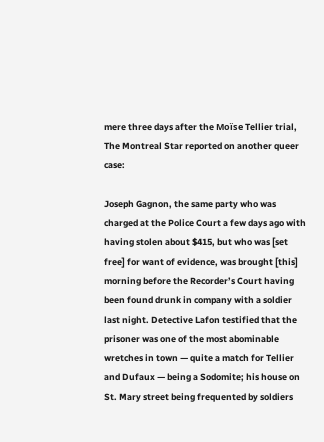mere three days after the Moïse Tellier trial, The Montreal Star reported on another queer case:

Joseph Gagnon, the same party who was charged at the Police Court a few days ago with having stolen about $415, but who was [set free] for want of evidence, was brought [this] morning before the Recorder’s Court having been found drunk in company with a soldier last night. Detective Lafon testified that the prisoner was one of the most abominable wretches in town — quite a match for Tellier and Dufaux — being a Sodomite; his house on St. Mary street being frequented by soldiers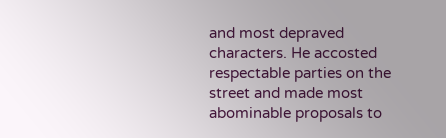and most depraved characters. He accosted respectable parties on the street and made most abominable proposals to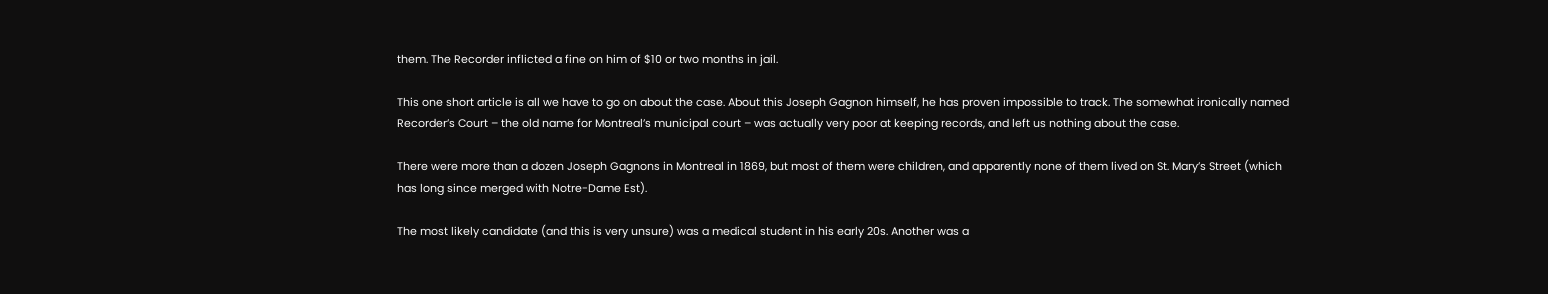them. The Recorder inflicted a fine on him of $10 or two months in jail.

This one short article is all we have to go on about the case. About this Joseph Gagnon himself, he has proven impossible to track. The somewhat ironically named Recorder’s Court – the old name for Montreal’s municipal court – was actually very poor at keeping records, and left us nothing about the case.

There were more than a dozen Joseph Gagnons in Montreal in 1869, but most of them were children, and apparently none of them lived on St. Mary’s Street (which has long since merged with Notre-Dame Est).

The most likely candidate (and this is very unsure) was a medical student in his early 20s. Another was a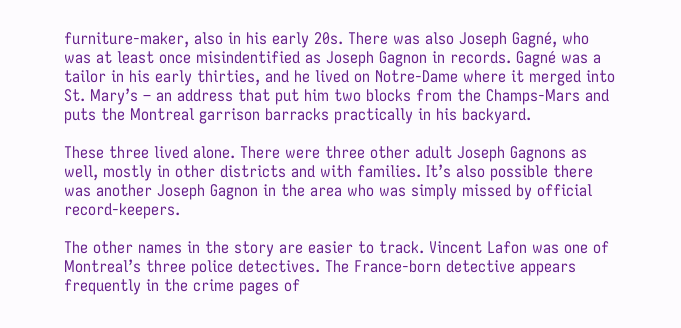furniture-maker, also in his early 20s. There was also Joseph Gagné, who was at least once misindentified as Joseph Gagnon in records. Gagné was a tailor in his early thirties, and he lived on Notre-Dame where it merged into St. Mary’s – an address that put him two blocks from the Champs-Mars and puts the Montreal garrison barracks practically in his backyard.

These three lived alone. There were three other adult Joseph Gagnons as well, mostly in other districts and with families. It’s also possible there was another Joseph Gagnon in the area who was simply missed by official record-keepers.

The other names in the story are easier to track. Vincent Lafon was one of Montreal’s three police detectives. The France-born detective appears frequently in the crime pages of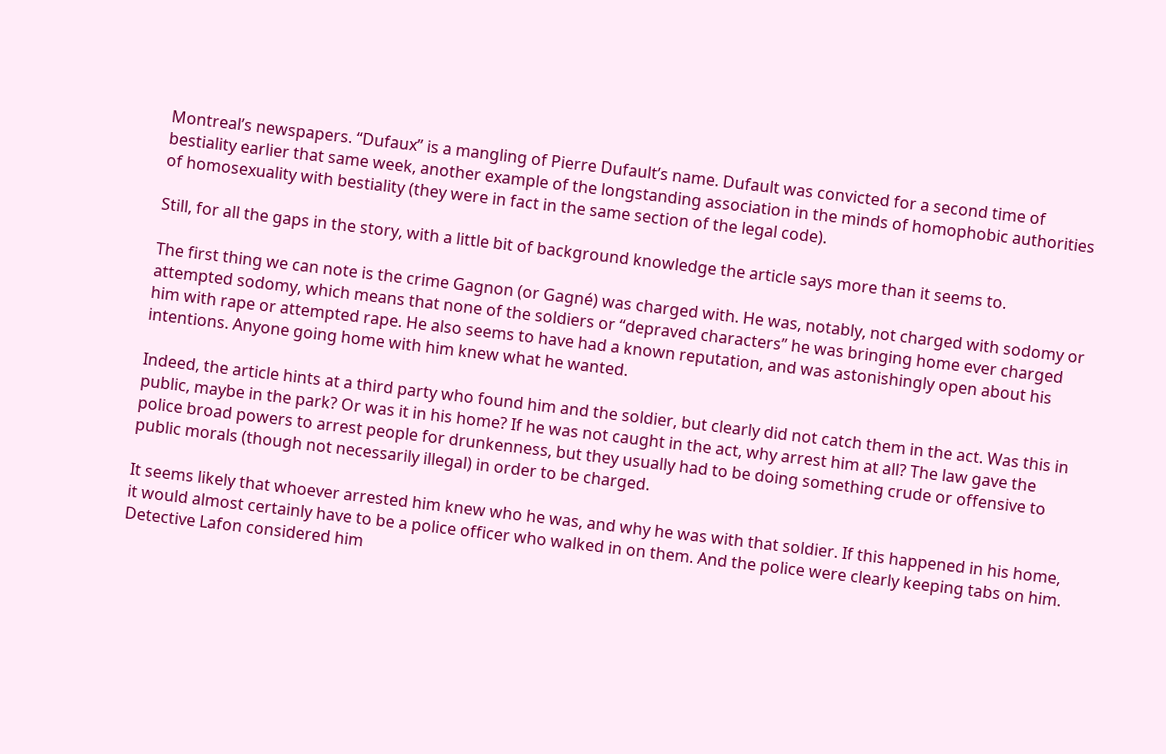Montreal’s newspapers. “Dufaux” is a mangling of Pierre Dufault’s name. Dufault was convicted for a second time of bestiality earlier that same week, another example of the longstanding association in the minds of homophobic authorities of homosexuality with bestiality (they were in fact in the same section of the legal code).

Still, for all the gaps in the story, with a little bit of background knowledge the article says more than it seems to.

The first thing we can note is the crime Gagnon (or Gagné) was charged with. He was, notably, not charged with sodomy or attempted sodomy, which means that none of the soldiers or “depraved characters” he was bringing home ever charged him with rape or attempted rape. He also seems to have had a known reputation, and was astonishingly open about his intentions. Anyone going home with him knew what he wanted.

Indeed, the article hints at a third party who found him and the soldier, but clearly did not catch them in the act. Was this in public, maybe in the park? Or was it in his home? If he was not caught in the act, why arrest him at all? The law gave the police broad powers to arrest people for drunkenness, but they usually had to be doing something crude or offensive to public morals (though not necessarily illegal) in order to be charged.

It seems likely that whoever arrested him knew who he was, and why he was with that soldier. If this happened in his home, it would almost certainly have to be a police officer who walked in on them. And the police were clearly keeping tabs on him. Detective Lafon considered him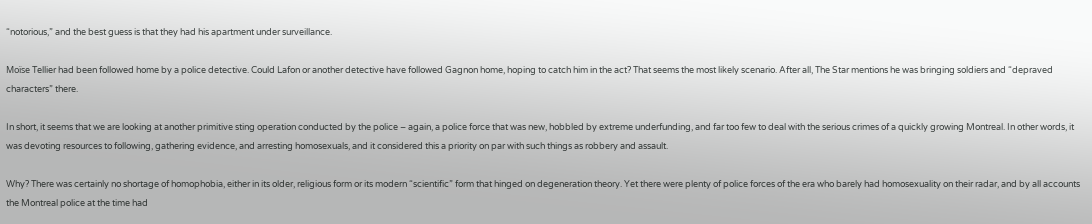“notorious,” and the best guess is that they had his apartment under surveillance.

Moïse Tellier had been followed home by a police detective. Could Lafon or another detective have followed Gagnon home, hoping to catch him in the act? That seems the most likely scenario. After all, The Star mentions he was bringing soldiers and “depraved characters” there.

In short, it seems that we are looking at another primitive sting operation conducted by the police – again, a police force that was new, hobbled by extreme underfunding, and far too few to deal with the serious crimes of a quickly growing Montreal. In other words, it was devoting resources to following, gathering evidence, and arresting homosexuals, and it considered this a priority on par with such things as robbery and assault.

Why? There was certainly no shortage of homophobia, either in its older, religious form or its modern “scientific” form that hinged on degeneration theory. Yet there were plenty of police forces of the era who barely had homosexuality on their radar, and by all accounts the Montreal police at the time had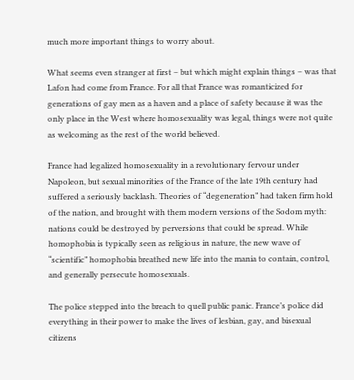much more important things to worry about.

What seems even stranger at first – but which might explain things – was that Lafon had come from France. For all that France was romanticized for generations of gay men as a haven and a place of safety because it was the only place in the West where homosexuality was legal, things were not quite as welcoming as the rest of the world believed.

France had legalized homosexuality in a revolutionary fervour under Napoleon, but sexual minorities of the France of the late 19th century had suffered a seriously backlash. Theories of “degeneration” had taken firm hold of the nation, and brought with them modern versions of the Sodom myth: nations could be destroyed by perversions that could be spread. While homophobia is typically seen as religious in nature, the new wave of “scientific” homophobia breathed new life into the mania to contain, control, and generally persecute homosexuals.

The police stepped into the breach to quell public panic. France’s police did everything in their power to make the lives of lesbian, gay, and bisexual citizens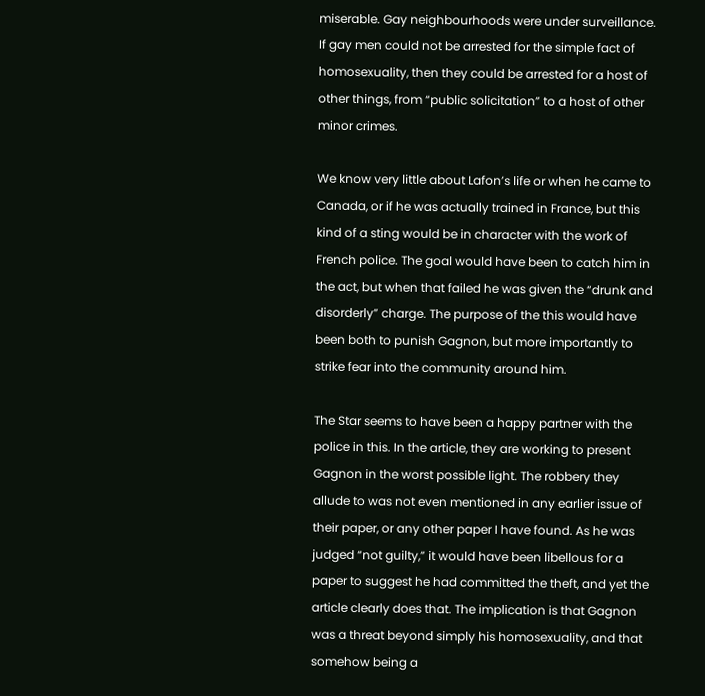miserable. Gay neighbourhoods were under surveillance. If gay men could not be arrested for the simple fact of homosexuality, then they could be arrested for a host of other things, from “public solicitation” to a host of other minor crimes.

We know very little about Lafon’s life or when he came to Canada, or if he was actually trained in France, but this kind of a sting would be in character with the work of French police. The goal would have been to catch him in the act, but when that failed he was given the “drunk and disorderly” charge. The purpose of the this would have been both to punish Gagnon, but more importantly to strike fear into the community around him.

The Star seems to have been a happy partner with the police in this. In the article, they are working to present Gagnon in the worst possible light. The robbery they allude to was not even mentioned in any earlier issue of their paper, or any other paper I have found. As he was judged “not guilty,” it would have been libellous for a paper to suggest he had committed the theft, and yet the article clearly does that. The implication is that Gagnon was a threat beyond simply his homosexuality, and that somehow being a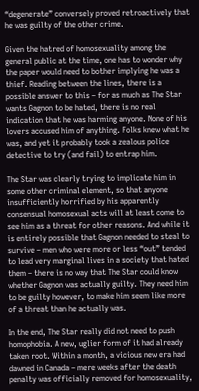“degenerate” conversely proved retroactively that he was guilty of the other crime.

Given the hatred of homosexuality among the general public at the time, one has to wonder why the paper would need to bother implying he was a thief. Reading between the lines, there is a possible answer to this – for as much as The Star wants Gagnon to be hated, there is no real indication that he was harming anyone. None of his lovers accused him of anything. Folks knew what he was, and yet it probably took a zealous police detective to try (and fail) to entrap him.

The Star was clearly trying to implicate him in some other criminal element, so that anyone insufficiently horrified by his apparently consensual homosexual acts will at least come to see him as a threat for other reasons. And while it is entirely possible that Gagnon needed to steal to survive – men who were more or less “out” tended to lead very marginal lives in a society that hated them – there is no way that The Star could know whether Gagnon was actually guilty. They need him to be guilty however, to make him seem like more of a threat than he actually was.

In the end, The Star really did not need to push homophobia. A new, uglier form of it had already taken root. Within a month, a vicious new era had dawned in Canada – mere weeks after the death penalty was officially removed for homosexuality,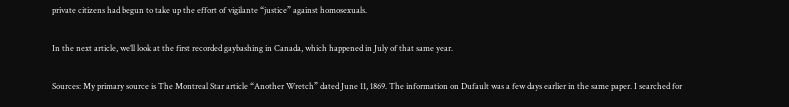private citizens had begun to take up the effort of vigilante “justice” against homosexuals.

In the next article, we’ll look at the first recorded gaybashing in Canada, which happened in July of that same year.

Sources: My primary source is The Montreal Star article “Another Wretch” dated June 11, 1869. The information on Dufault was a few days earlier in the same paper. I searched for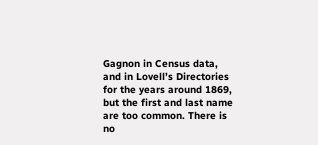Gagnon in Census data, and in Lovell’s Directories for the years around 1869, but the first and last name are too common. There is no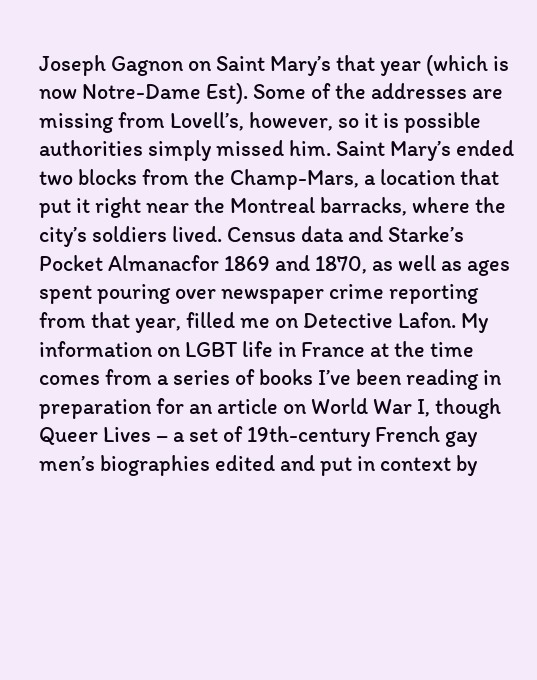Joseph Gagnon on Saint Mary’s that year (which is now Notre-Dame Est). Some of the addresses are missing from Lovell’s, however, so it is possible authorities simply missed him. Saint Mary’s ended two blocks from the Champ-Mars, a location that put it right near the Montreal barracks, where the city’s soldiers lived. Census data and Starke’s Pocket Almanacfor 1869 and 1870, as well as ages spent pouring over newspaper crime reporting from that year, filled me on Detective Lafon. My information on LGBT life in France at the time comes from a series of books I’ve been reading in preparation for an article on World War I, though Queer Lives – a set of 19th-century French gay men’s biographies edited and put in context by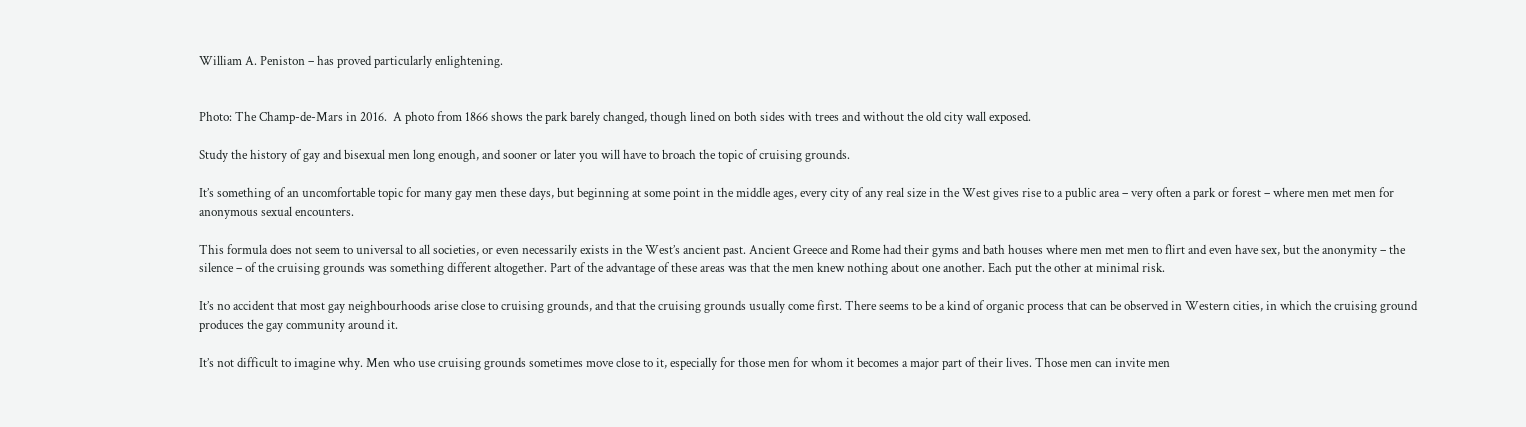William A. Peniston – has proved particularly enlightening.


Photo: The Champ-de-Mars in 2016.  A photo from 1866 shows the park barely changed, though lined on both sides with trees and without the old city wall exposed.

Study the history of gay and bisexual men long enough, and sooner or later you will have to broach the topic of cruising grounds.

It’s something of an uncomfortable topic for many gay men these days, but beginning at some point in the middle ages, every city of any real size in the West gives rise to a public area – very often a park or forest – where men met men for anonymous sexual encounters.

This formula does not seem to universal to all societies, or even necessarily exists in the West’s ancient past. Ancient Greece and Rome had their gyms and bath houses where men met men to flirt and even have sex, but the anonymity – the silence – of the cruising grounds was something different altogether. Part of the advantage of these areas was that the men knew nothing about one another. Each put the other at minimal risk.

It’s no accident that most gay neighbourhoods arise close to cruising grounds, and that the cruising grounds usually come first. There seems to be a kind of organic process that can be observed in Western cities, in which the cruising ground produces the gay community around it.

It’s not difficult to imagine why. Men who use cruising grounds sometimes move close to it, especially for those men for whom it becomes a major part of their lives. Those men can invite men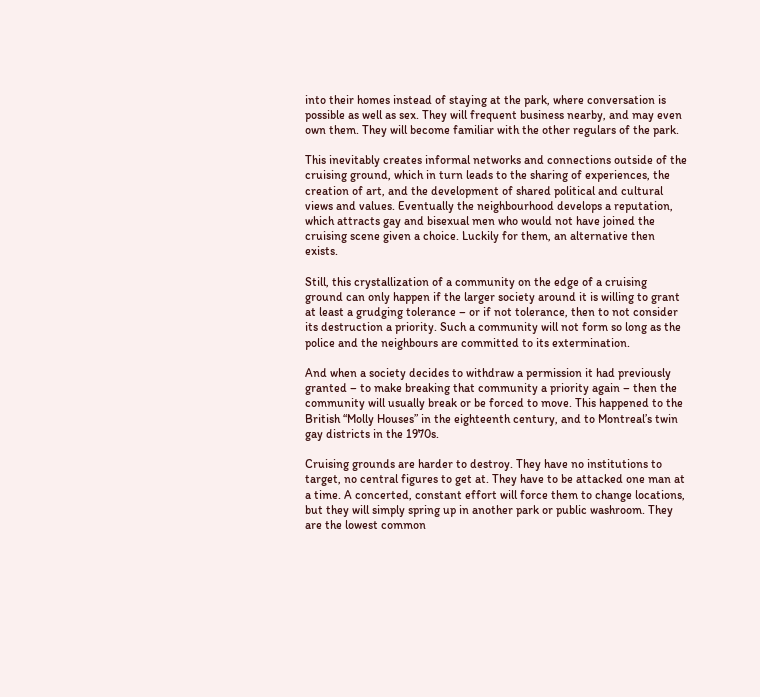into their homes instead of staying at the park, where conversation is possible as well as sex. They will frequent business nearby, and may even own them. They will become familiar with the other regulars of the park.

This inevitably creates informal networks and connections outside of the cruising ground, which in turn leads to the sharing of experiences, the creation of art, and the development of shared political and cultural views and values. Eventually the neighbourhood develops a reputation, which attracts gay and bisexual men who would not have joined the cruising scene given a choice. Luckily for them, an alternative then exists.

Still, this crystallization of a community on the edge of a cruising ground can only happen if the larger society around it is willing to grant at least a grudging tolerance – or if not tolerance, then to not consider its destruction a priority. Such a community will not form so long as the police and the neighbours are committed to its extermination.

And when a society decides to withdraw a permission it had previously granted – to make breaking that community a priority again – then the community will usually break or be forced to move. This happened to the British “Molly Houses” in the eighteenth century, and to Montreal’s twin gay districts in the 1970s.

Cruising grounds are harder to destroy. They have no institutions to target, no central figures to get at. They have to be attacked one man at a time. A concerted, constant effort will force them to change locations, but they will simply spring up in another park or public washroom. They are the lowest common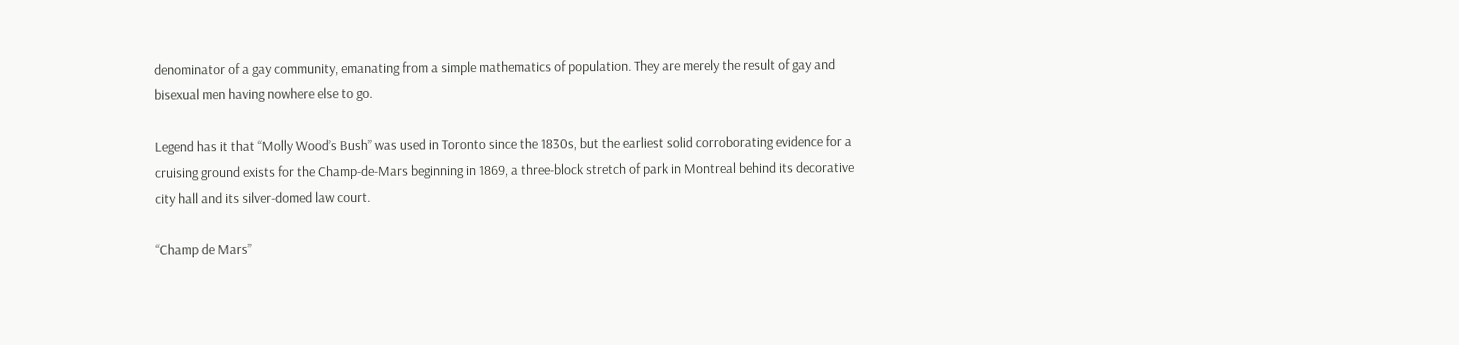denominator of a gay community, emanating from a simple mathematics of population. They are merely the result of gay and bisexual men having nowhere else to go.

Legend has it that “Molly Wood’s Bush” was used in Toronto since the 1830s, but the earliest solid corroborating evidence for a cruising ground exists for the Champ-de-Mars beginning in 1869, a three-block stretch of park in Montreal behind its decorative city hall and its silver-domed law court.

“Champ de Mars”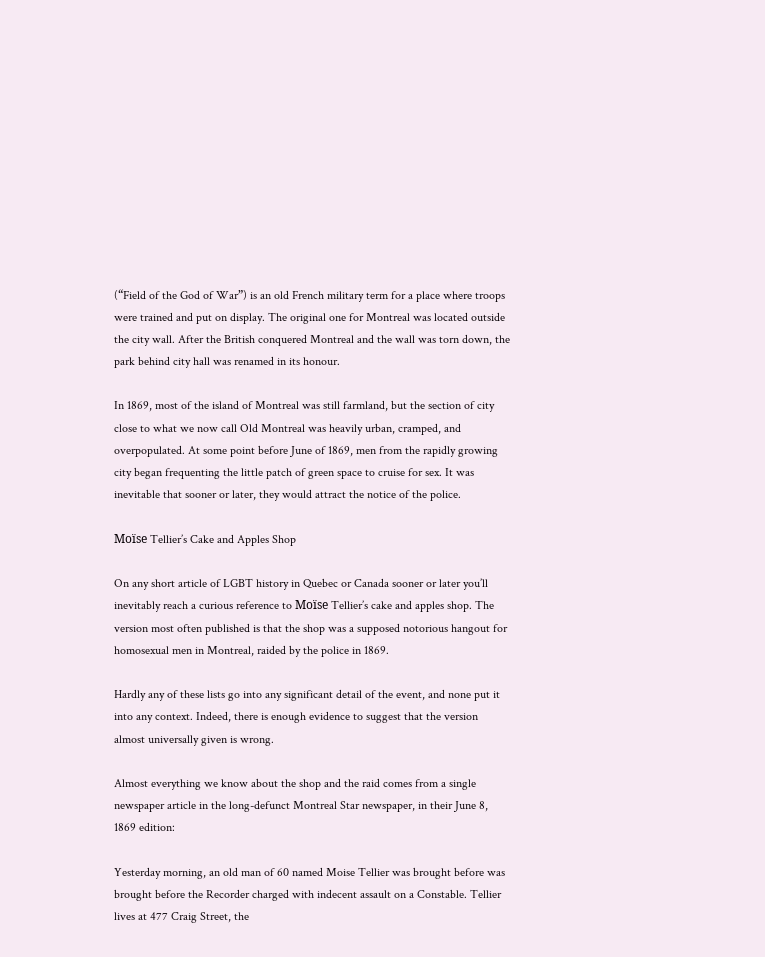(“Field of the God of War”) is an old French military term for a place where troops were trained and put on display. The original one for Montreal was located outside the city wall. After the British conquered Montreal and the wall was torn down, the park behind city hall was renamed in its honour.

In 1869, most of the island of Montreal was still farmland, but the section of city close to what we now call Old Montreal was heavily urban, cramped, and overpopulated. At some point before June of 1869, men from the rapidly growing city began frequenting the little patch of green space to cruise for sex. It was inevitable that sooner or later, they would attract the notice of the police.

Moïse Tellier’s Cake and Apples Shop

On any short article of LGBT history in Quebec or Canada sooner or later you’ll inevitably reach a curious reference to Moïse Tellier’s cake and apples shop. The version most often published is that the shop was a supposed notorious hangout for homosexual men in Montreal, raided by the police in 1869.

Hardly any of these lists go into any significant detail of the event, and none put it into any context. Indeed, there is enough evidence to suggest that the version almost universally given is wrong.

Almost everything we know about the shop and the raid comes from a single newspaper article in the long-defunct Montreal Star newspaper, in their June 8, 1869 edition:

Yesterday morning, an old man of 60 named Moise Tellier was brought before was brought before the Recorder charged with indecent assault on a Constable. Tellier lives at 477 Craig Street, the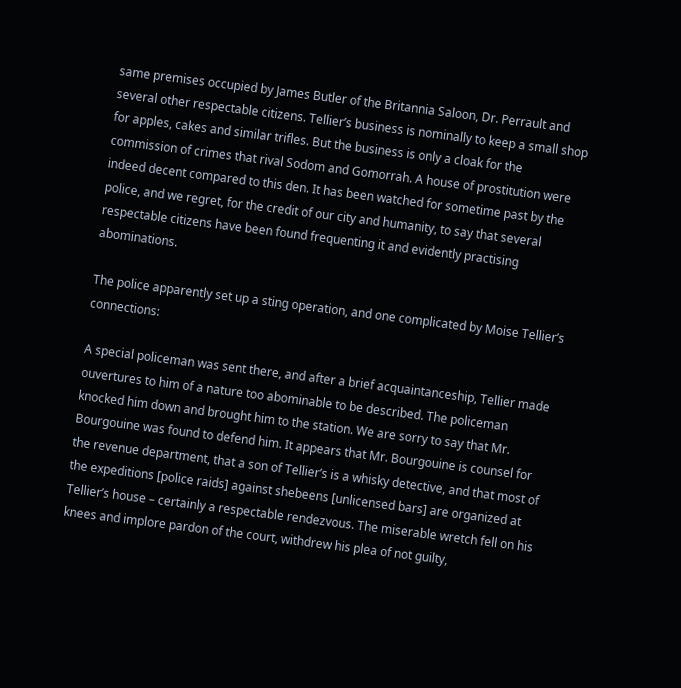same premises occupied by James Butler of the Britannia Saloon, Dr. Perrault and several other respectable citizens. Tellier’s business is nominally to keep a small shop for apples, cakes and similar trifles. But the business is only a cloak for the commission of crimes that rival Sodom and Gomorrah. A house of prostitution were indeed decent compared to this den. It has been watched for sometime past by the police, and we regret, for the credit of our city and humanity, to say that several respectable citizens have been found frequenting it and evidently practising abominations.

The police apparently set up a sting operation, and one complicated by Moise Tellier’s connections:

A special policeman was sent there, and after a brief acquaintanceship, Tellier made ouvertures to him of a nature too abominable to be described. The policeman knocked him down and brought him to the station. We are sorry to say that Mr. Bourgouine was found to defend him. It appears that Mr. Bourgouine is counsel for the revenue department, that a son of Tellier’s is a whisky detective, and that most of the expeditions [police raids] against shebeens [unlicensed bars] are organized at Tellier’s house – certainly a respectable rendezvous. The miserable wretch fell on his knees and implore pardon of the court, withdrew his plea of not guilty,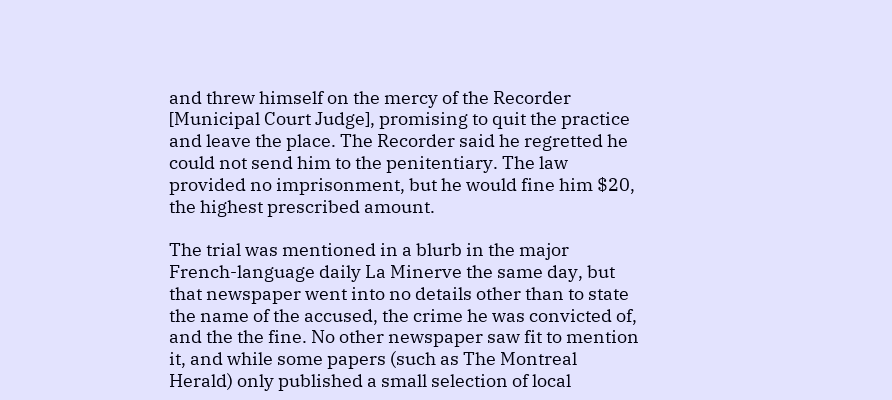and threw himself on the mercy of the Recorder [Municipal Court Judge], promising to quit the practice and leave the place. The Recorder said he regretted he could not send him to the penitentiary. The law provided no imprisonment, but he would fine him $20, the highest prescribed amount.

The trial was mentioned in a blurb in the major French-language daily La Minerve the same day, but that newspaper went into no details other than to state the name of the accused, the crime he was convicted of, and the the fine. No other newspaper saw fit to mention it, and while some papers (such as The Montreal Herald) only published a small selection of local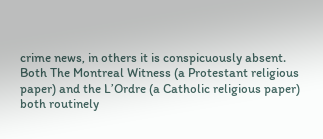crime news, in others it is conspicuously absent. Both The Montreal Witness (a Protestant religious paper) and the L’Ordre (a Catholic religious paper) both routinely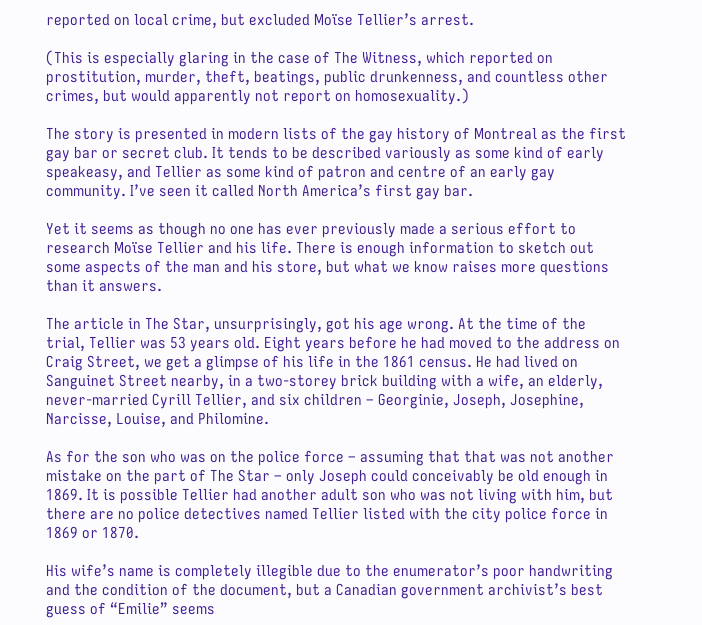reported on local crime, but excluded Moïse Tellier’s arrest.

(This is especially glaring in the case of The Witness, which reported on prostitution, murder, theft, beatings, public drunkenness, and countless other crimes, but would apparently not report on homosexuality.)

The story is presented in modern lists of the gay history of Montreal as the first gay bar or secret club. It tends to be described variously as some kind of early speakeasy, and Tellier as some kind of patron and centre of an early gay community. I’ve seen it called North America’s first gay bar.

Yet it seems as though no one has ever previously made a serious effort to research Moïse Tellier and his life. There is enough information to sketch out some aspects of the man and his store, but what we know raises more questions than it answers.

The article in The Star, unsurprisingly, got his age wrong. At the time of the trial, Tellier was 53 years old. Eight years before he had moved to the address on Craig Street, we get a glimpse of his life in the 1861 census. He had lived on Sanguinet Street nearby, in a two-storey brick building with a wife, an elderly, never-married Cyrill Tellier, and six children – Georginie, Joseph, Josephine, Narcisse, Louise, and Philomine.

As for the son who was on the police force – assuming that that was not another mistake on the part of The Star – only Joseph could conceivably be old enough in 1869. It is possible Tellier had another adult son who was not living with him, but there are no police detectives named Tellier listed with the city police force in 1869 or 1870.

His wife’s name is completely illegible due to the enumerator’s poor handwriting and the condition of the document, but a Canadian government archivist’s best guess of “Emilie” seems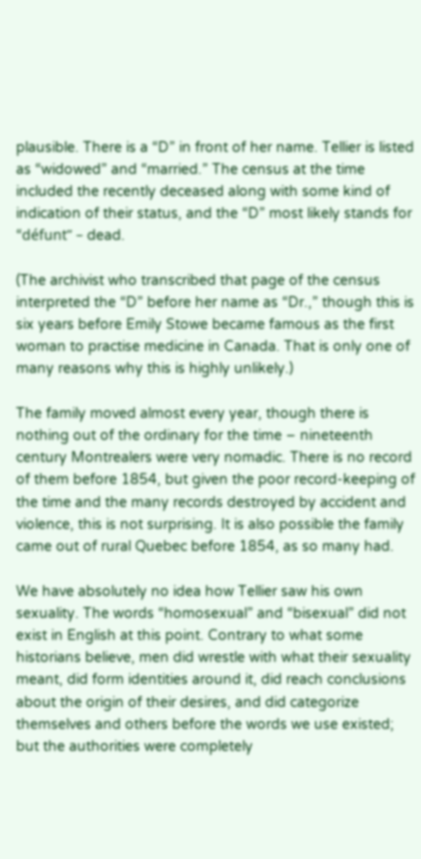plausible. There is a “D” in front of her name. Tellier is listed as “widowed” and “married.” The census at the time included the recently deceased along with some kind of indication of their status, and the “D” most likely stands for “défunt” – dead.

(The archivist who transcribed that page of the census interpreted the “D” before her name as “Dr.,” though this is six years before Emily Stowe became famous as the first woman to practise medicine in Canada. That is only one of many reasons why this is highly unlikely.)

The family moved almost every year, though there is nothing out of the ordinary for the time – nineteenth century Montrealers were very nomadic. There is no record of them before 1854, but given the poor record-keeping of the time and the many records destroyed by accident and violence, this is not surprising. It is also possible the family came out of rural Quebec before 1854, as so many had.

We have absolutely no idea how Tellier saw his own sexuality. The words “homosexual” and “bisexual” did not exist in English at this point. Contrary to what some historians believe, men did wrestle with what their sexuality meant, did form identities around it, did reach conclusions about the origin of their desires, and did categorize themselves and others before the words we use existed; but the authorities were completely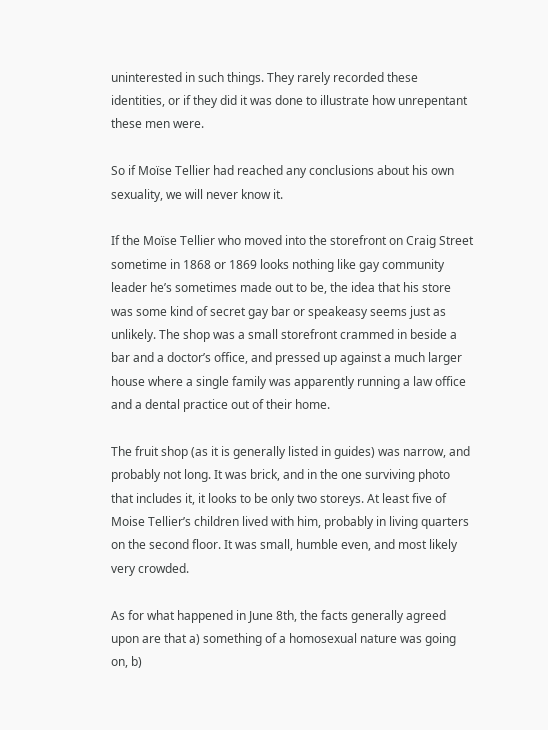uninterested in such things. They rarely recorded these identities, or if they did it was done to illustrate how unrepentant these men were.

So if Moïse Tellier had reached any conclusions about his own sexuality, we will never know it.

If the Moïse Tellier who moved into the storefront on Craig Street sometime in 1868 or 1869 looks nothing like gay community leader he’s sometimes made out to be, the idea that his store was some kind of secret gay bar or speakeasy seems just as unlikely. The shop was a small storefront crammed in beside a bar and a doctor’s office, and pressed up against a much larger house where a single family was apparently running a law office and a dental practice out of their home.

The fruit shop (as it is generally listed in guides) was narrow, and probably not long. It was brick, and in the one surviving photo that includes it, it looks to be only two storeys. At least five of Moise Tellier’s children lived with him, probably in living quarters on the second floor. It was small, humble even, and most likely very crowded.

As for what happened in June 8th, the facts generally agreed upon are that a) something of a homosexual nature was going on, b)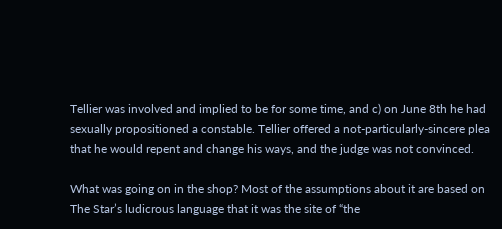Tellier was involved and implied to be for some time, and c) on June 8th he had sexually propositioned a constable. Tellier offered a not-particularly-sincere plea that he would repent and change his ways, and the judge was not convinced.

What was going on in the shop? Most of the assumptions about it are based on The Star’s ludicrous language that it was the site of “the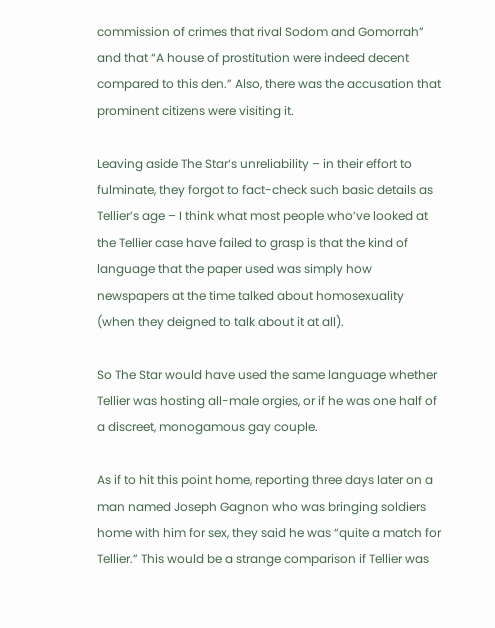commission of crimes that rival Sodom and Gomorrah” and that “A house of prostitution were indeed decent compared to this den.” Also, there was the accusation that prominent citizens were visiting it.

Leaving aside The Star‘s unreliability – in their effort to fulminate, they forgot to fact-check such basic details as Tellier’s age – I think what most people who’ve looked at the Tellier case have failed to grasp is that the kind of language that the paper used was simply how newspapers at the time talked about homosexuality (when they deigned to talk about it at all).

So The Star would have used the same language whether Tellier was hosting all-male orgies, or if he was one half of a discreet, monogamous gay couple.

As if to hit this point home, reporting three days later on a man named Joseph Gagnon who was bringing soldiers home with him for sex, they said he was “quite a match for Tellier.” This would be a strange comparison if Tellier was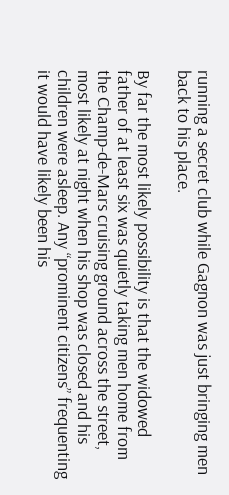running a secret club while Gagnon was just bringing men back to his place.

By far the most likely possibility is that the widowed father of at least six was quietly taking men home from the Champ-de-Mars cruising ground across the street, most likely at night when his shop was closed and his children were asleep. Any “prominent citizens” frequenting it would have likely been his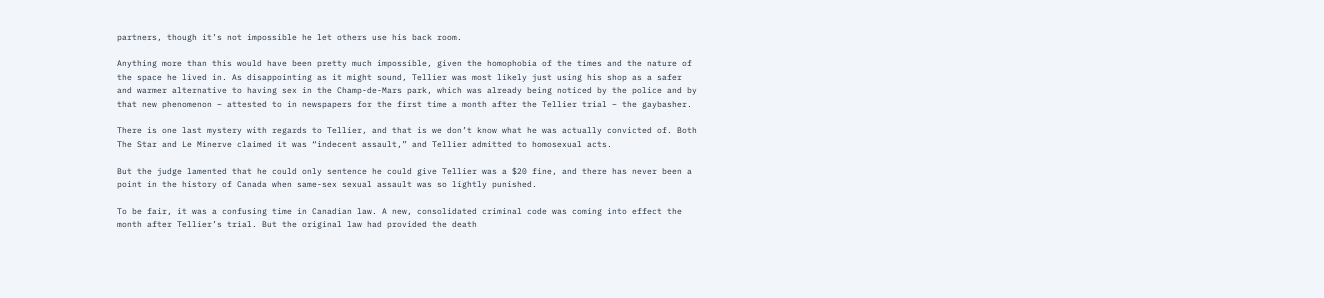partners, though it’s not impossible he let others use his back room.

Anything more than this would have been pretty much impossible, given the homophobia of the times and the nature of the space he lived in. As disappointing as it might sound, Tellier was most likely just using his shop as a safer and warmer alternative to having sex in the Champ-de-Mars park, which was already being noticed by the police and by that new phenomenon – attested to in newspapers for the first time a month after the Tellier trial – the gaybasher.

There is one last mystery with regards to Tellier, and that is we don’t know what he was actually convicted of. Both The Star and Le Minerve claimed it was “indecent assault,” and Tellier admitted to homosexual acts.

But the judge lamented that he could only sentence he could give Tellier was a $20 fine, and there has never been a point in the history of Canada when same-sex sexual assault was so lightly punished.

To be fair, it was a confusing time in Canadian law. A new, consolidated criminal code was coming into effect the month after Tellier’s trial. But the original law had provided the death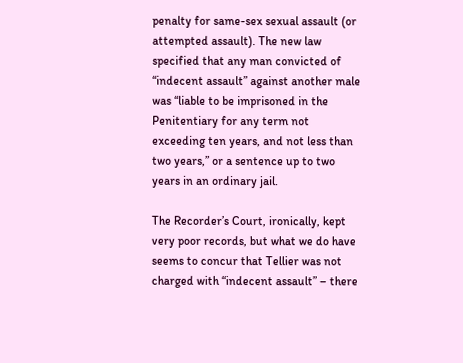penalty for same-sex sexual assault (or attempted assault). The new law specified that any man convicted of “indecent assault” against another male was “liable to be imprisoned in the Penitentiary for any term not exceeding ten years, and not less than two years,” or a sentence up to two years in an ordinary jail.

The Recorder’s Court, ironically, kept very poor records, but what we do have seems to concur that Tellier was not charged with “indecent assault” – there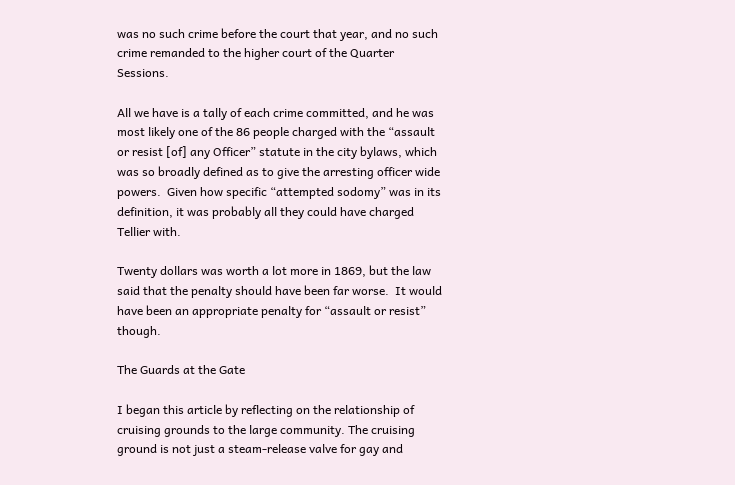was no such crime before the court that year, and no such crime remanded to the higher court of the Quarter Sessions.

All we have is a tally of each crime committed, and he was most likely one of the 86 people charged with the “assault or resist [of] any Officer” statute in the city bylaws, which was so broadly defined as to give the arresting officer wide powers.  Given how specific “attempted sodomy” was in its definition, it was probably all they could have charged Tellier with.

Twenty dollars was worth a lot more in 1869, but the law said that the penalty should have been far worse.  It would have been an appropriate penalty for “assault or resist” though.

The Guards at the Gate

I began this article by reflecting on the relationship of cruising grounds to the large community. The cruising ground is not just a steam-release valve for gay and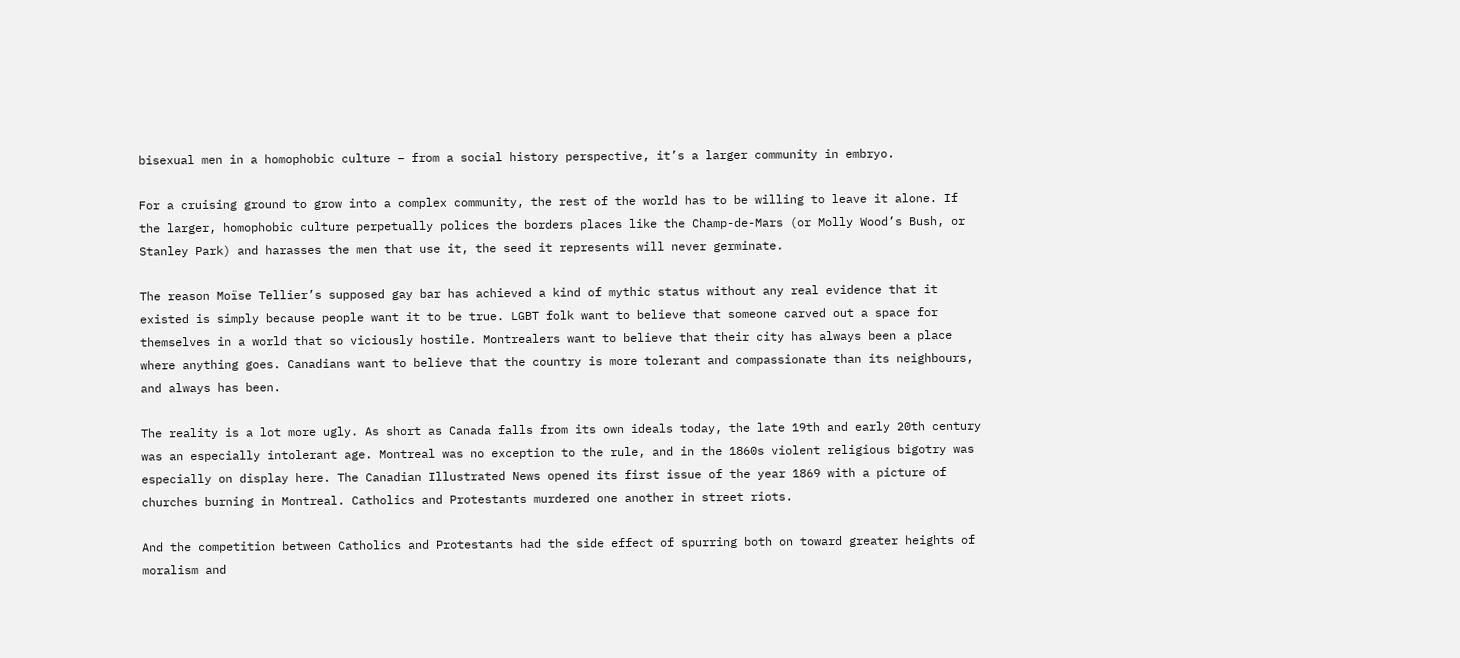bisexual men in a homophobic culture – from a social history perspective, it’s a larger community in embryo.

For a cruising ground to grow into a complex community, the rest of the world has to be willing to leave it alone. If the larger, homophobic culture perpetually polices the borders places like the Champ-de-Mars (or Molly Wood’s Bush, or Stanley Park) and harasses the men that use it, the seed it represents will never germinate.

The reason Moïse Tellier’s supposed gay bar has achieved a kind of mythic status without any real evidence that it existed is simply because people want it to be true. LGBT folk want to believe that someone carved out a space for themselves in a world that so viciously hostile. Montrealers want to believe that their city has always been a place where anything goes. Canadians want to believe that the country is more tolerant and compassionate than its neighbours, and always has been.

The reality is a lot more ugly. As short as Canada falls from its own ideals today, the late 19th and early 20th century was an especially intolerant age. Montreal was no exception to the rule, and in the 1860s violent religious bigotry was especially on display here. The Canadian Illustrated News opened its first issue of the year 1869 with a picture of churches burning in Montreal. Catholics and Protestants murdered one another in street riots.

And the competition between Catholics and Protestants had the side effect of spurring both on toward greater heights of moralism and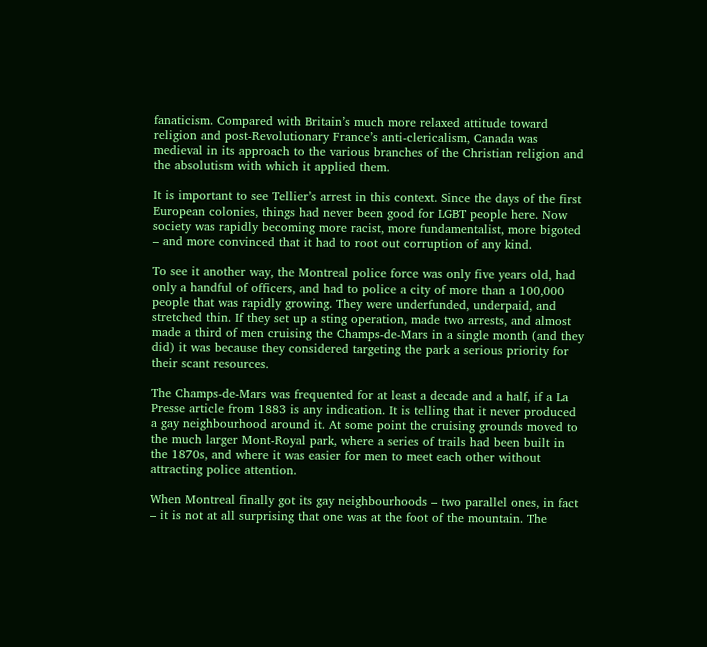fanaticism. Compared with Britain’s much more relaxed attitude toward religion and post-Revolutionary France’s anti-clericalism, Canada was medieval in its approach to the various branches of the Christian religion and the absolutism with which it applied them.

It is important to see Tellier’s arrest in this context. Since the days of the first European colonies, things had never been good for LGBT people here. Now society was rapidly becoming more racist, more fundamentalist, more bigoted – and more convinced that it had to root out corruption of any kind.

To see it another way, the Montreal police force was only five years old, had only a handful of officers, and had to police a city of more than a 100,000 people that was rapidly growing. They were underfunded, underpaid, and stretched thin. If they set up a sting operation, made two arrests, and almost made a third of men cruising the Champs-de-Mars in a single month (and they did) it was because they considered targeting the park a serious priority for their scant resources.

The Champs-de-Mars was frequented for at least a decade and a half, if a La Presse article from 1883 is any indication. It is telling that it never produced a gay neighbourhood around it. At some point the cruising grounds moved to the much larger Mont-Royal park, where a series of trails had been built in the 1870s, and where it was easier for men to meet each other without attracting police attention.

When Montreal finally got its gay neighbourhoods – two parallel ones, in fact – it is not at all surprising that one was at the foot of the mountain. The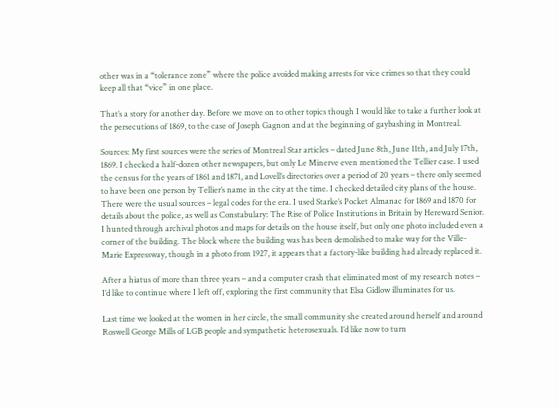other was in a “tolerance zone” where the police avoided making arrests for vice crimes so that they could keep all that “vice” in one place.

That’s a story for another day. Before we move on to other topics though I would like to take a further look at the persecutions of 1869, to the case of Joseph Gagnon and at the beginning of gaybashing in Montreal.

Sources: My first sources were the series of Montreal Star articles – dated June 8th, June 11th, and July 17th, 1869. I checked a half-dozen other newspapers, but only Le Minerve even mentioned the Tellier case. I used the census for the years of 1861 and 1871, and Lovell’s directories over a period of 20 years – there only seemed to have been one person by Tellier’s name in the city at the time. I checked detailed city plans of the house. There were the usual sources – legal codes for the era. I used Starke’s Pocket Almanac for 1869 and 1870 for details about the police, as well as Constabulary: The Rise of Police Institutions in Britain by Hereward Senior. I hunted through archival photos and maps for details on the house itself, but only one photo included even a corner of the building. The block where the building was has been demolished to make way for the Ville-Marie Expressway, though in a photo from 1927, it appears that a factory-like building had already replaced it.

After a hiatus of more than three years – and a computer crash that eliminated most of my research notes – I’d like to continue where I left off, exploring the first community that Elsa Gidlow illuminates for us.

Last time we looked at the women in her circle, the small community she created around herself and around Roswell George Mills of LGB people and sympathetic heterosexuals. I’d like now to turn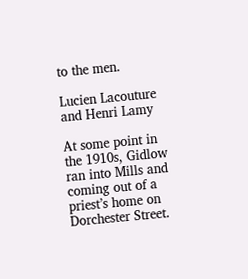to the men.

Lucien Lacouture and Henri Lamy

At some point in the 1910s, Gidlow ran into Mills and coming out of a priest’s home on Dorchester Street.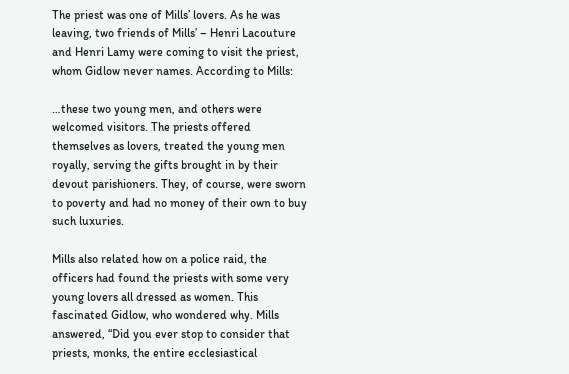The priest was one of Mills’ lovers. As he was leaving, two friends of Mills’ – Henri Lacouture and Henri Lamy were coming to visit the priest, whom Gidlow never names. According to Mills:

…these two young men, and others were welcomed visitors. The priests offered themselves as lovers, treated the young men royally, serving the gifts brought in by their devout parishioners. They, of course, were sworn to poverty and had no money of their own to buy such luxuries.

Mills also related how on a police raid, the officers had found the priests with some very young lovers all dressed as women. This fascinated Gidlow, who wondered why. Mills answered, “Did you ever stop to consider that priests, monks, the entire ecclesiastical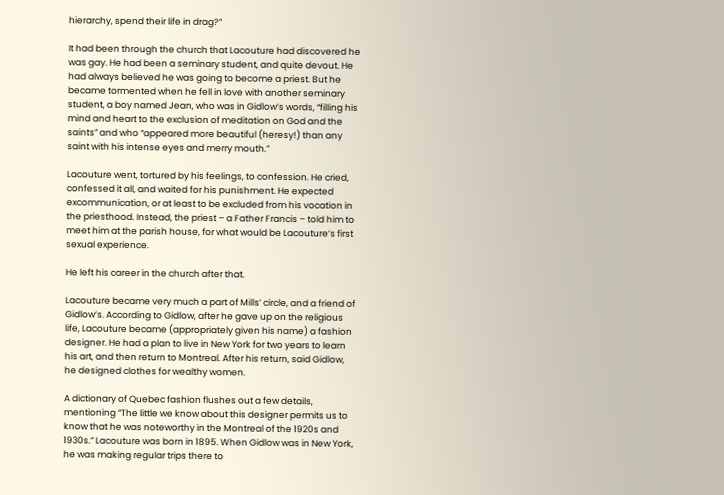hierarchy, spend their life in drag?”

It had been through the church that Lacouture had discovered he was gay. He had been a seminary student, and quite devout. He had always believed he was going to become a priest. But he became tormented when he fell in love with another seminary student, a boy named Jean, who was in Gidlow’s words, “filling his mind and heart to the exclusion of meditation on God and the saints” and who “appeared more beautiful (heresy!) than any saint with his intense eyes and merry mouth.”

Lacouture went, tortured by his feelings, to confession. He cried, confessed it all, and waited for his punishment. He expected excommunication, or at least to be excluded from his vocation in the priesthood. Instead, the priest – a Father Francis – told him to meet him at the parish house, for what would be Lacouture’s first sexual experience.

He left his career in the church after that.

Lacouture became very much a part of Mills’ circle, and a friend of Gidlow’s. According to Gidlow, after he gave up on the religious life, Lacouture became (appropriately given his name) a fashion designer. He had a plan to live in New York for two years to learn his art, and then return to Montreal. After his return, said Gidlow, he designed clothes for wealthy women.

A dictionary of Quebec fashion flushes out a few details, mentioning “The little we know about this designer permits us to know that he was noteworthy in the Montreal of the 1920s and 1930s.” Lacouture was born in 1895. When Gidlow was in New York, he was making regular trips there to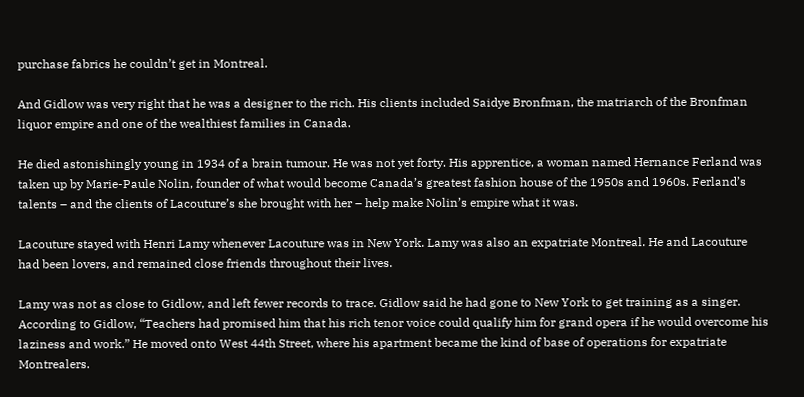purchase fabrics he couldn’t get in Montreal.

And Gidlow was very right that he was a designer to the rich. His clients included Saidye Bronfman, the matriarch of the Bronfman liquor empire and one of the wealthiest families in Canada.

He died astonishingly young in 1934 of a brain tumour. He was not yet forty. His apprentice, a woman named Hernance Ferland was taken up by Marie-Paule Nolin, founder of what would become Canada’s greatest fashion house of the 1950s and 1960s. Ferland’s talents – and the clients of Lacouture’s she brought with her – help make Nolin’s empire what it was.

Lacouture stayed with Henri Lamy whenever Lacouture was in New York. Lamy was also an expatriate Montreal. He and Lacouture had been lovers, and remained close friends throughout their lives.

Lamy was not as close to Gidlow, and left fewer records to trace. Gidlow said he had gone to New York to get training as a singer. According to Gidlow, “Teachers had promised him that his rich tenor voice could qualify him for grand opera if he would overcome his laziness and work.” He moved onto West 44th Street, where his apartment became the kind of base of operations for expatriate Montrealers.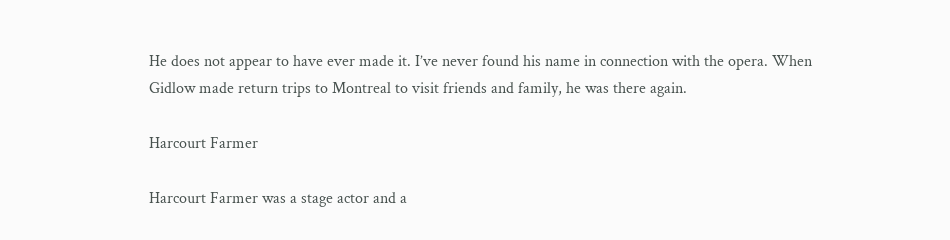He does not appear to have ever made it. I’ve never found his name in connection with the opera. When Gidlow made return trips to Montreal to visit friends and family, he was there again.

Harcourt Farmer

Harcourt Farmer was a stage actor and a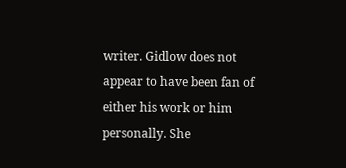writer. Gidlow does not appear to have been fan of either his work or him personally. She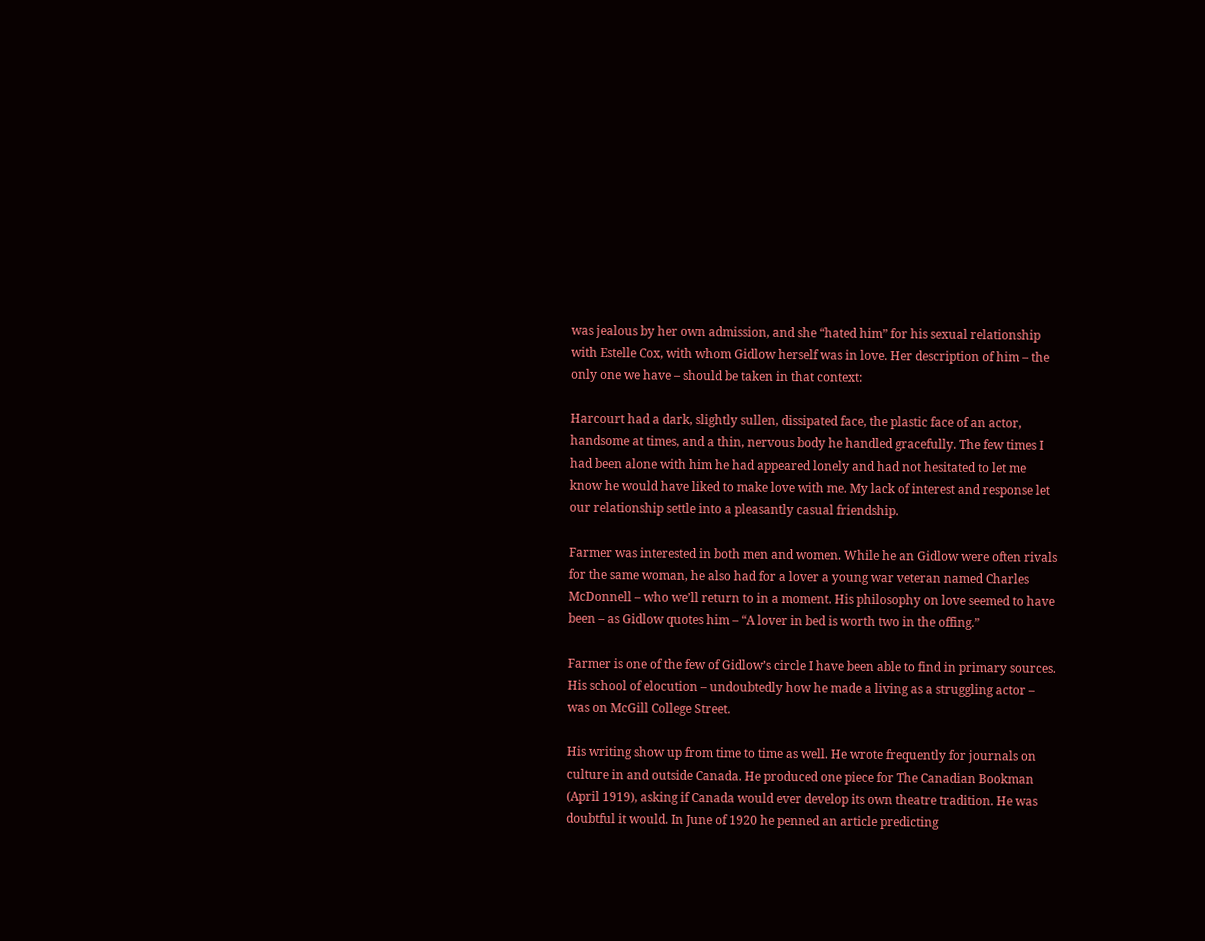was jealous by her own admission, and she “hated him” for his sexual relationship with Estelle Cox, with whom Gidlow herself was in love. Her description of him – the only one we have – should be taken in that context:

Harcourt had a dark, slightly sullen, dissipated face, the plastic face of an actor, handsome at times, and a thin, nervous body he handled gracefully. The few times I had been alone with him he had appeared lonely and had not hesitated to let me know he would have liked to make love with me. My lack of interest and response let our relationship settle into a pleasantly casual friendship.

Farmer was interested in both men and women. While he an Gidlow were often rivals for the same woman, he also had for a lover a young war veteran named Charles McDonnell – who we’ll return to in a moment. His philosophy on love seemed to have been – as Gidlow quotes him – “A lover in bed is worth two in the offing.”

Farmer is one of the few of Gidlow’s circle I have been able to find in primary sources. His school of elocution – undoubtedly how he made a living as a struggling actor – was on McGill College Street.

His writing show up from time to time as well. He wrote frequently for journals on culture in and outside Canada. He produced one piece for The Canadian Bookman (April 1919), asking if Canada would ever develop its own theatre tradition. He was doubtful it would. In June of 1920 he penned an article predicting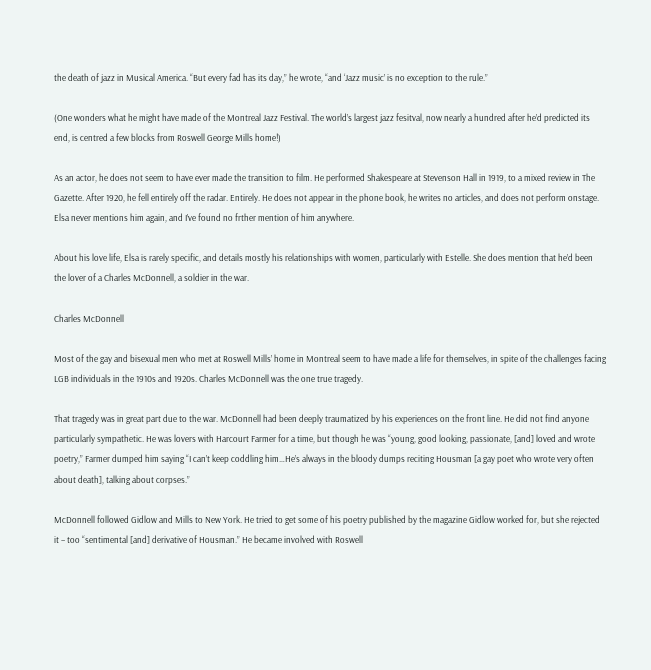the death of jazz in Musical America. “But every fad has its day,” he wrote, “and ‘Jazz music’ is no exception to the rule.”

(One wonders what he might have made of the Montreal Jazz Festival. The world’s largest jazz fesitval, now nearly a hundred after he’d predicted its end, is centred a few blocks from Roswell George Mills home!)

As an actor, he does not seem to have ever made the transition to film. He performed Shakespeare at Stevenson Hall in 1919, to a mixed review in The Gazette. After 1920, he fell entirely off the radar. Entirely. He does not appear in the phone book, he writes no articles, and does not perform onstage. Elsa never mentions him again, and I’ve found no frther mention of him anywhere.

About his love life, Elsa is rarely specific, and details mostly his relationships with women, particularly with Estelle. She does mention that he’d been the lover of a Charles McDonnell, a soldier in the war.

Charles McDonnell

Most of the gay and bisexual men who met at Roswell Mills’ home in Montreal seem to have made a life for themselves, in spite of the challenges facing LGB individuals in the 1910s and 1920s. Charles McDonnell was the one true tragedy.

That tragedy was in great part due to the war. McDonnell had been deeply traumatized by his experiences on the front line. He did not find anyone particularly sympathetic. He was lovers with Harcourt Farmer for a time, but though he was “young, good looking, passionate, [and] loved and wrote poetry,” Farmer dumped him saying “I can’t keep coddling him…He’s always in the bloody dumps reciting Housman [a gay poet who wrote very often about death], talking about corpses.”

McDonnell followed Gidlow and Mills to New York. He tried to get some of his poetry published by the magazine Gidlow worked for, but she rejected it – too “sentimental [and] derivative of Housman.” He became involved with Roswell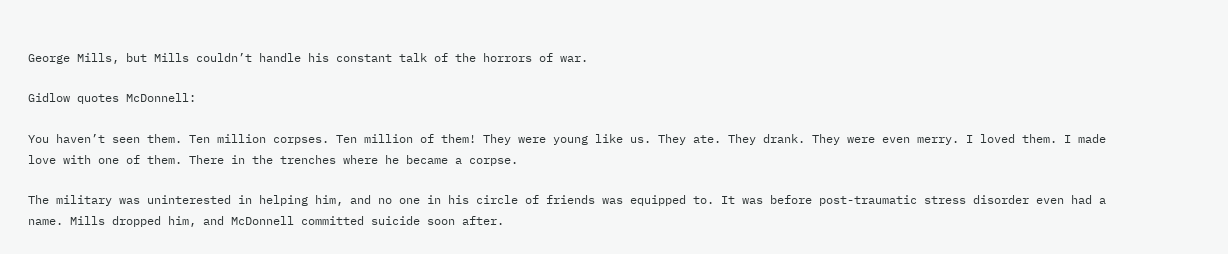George Mills, but Mills couldn’t handle his constant talk of the horrors of war.

Gidlow quotes McDonnell:

You haven’t seen them. Ten million corpses. Ten million of them! They were young like us. They ate. They drank. They were even merry. I loved them. I made love with one of them. There in the trenches where he became a corpse.

The military was uninterested in helping him, and no one in his circle of friends was equipped to. It was before post-traumatic stress disorder even had a name. Mills dropped him, and McDonnell committed suicide soon after.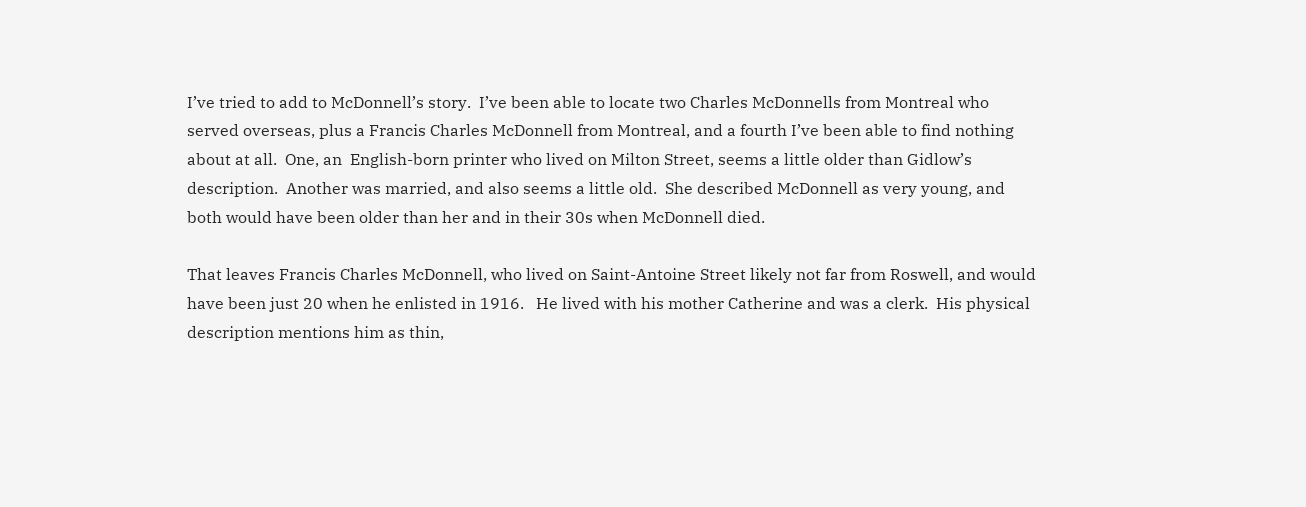I’ve tried to add to McDonnell’s story.  I’ve been able to locate two Charles McDonnells from Montreal who served overseas, plus a Francis Charles McDonnell from Montreal, and a fourth I’ve been able to find nothing about at all.  One, an  English-born printer who lived on Milton Street, seems a little older than Gidlow’s description.  Another was married, and also seems a little old.  She described McDonnell as very young, and both would have been older than her and in their 30s when McDonnell died.

That leaves Francis Charles McDonnell, who lived on Saint-Antoine Street likely not far from Roswell, and would have been just 20 when he enlisted in 1916.   He lived with his mother Catherine and was a clerk.  His physical description mentions him as thin,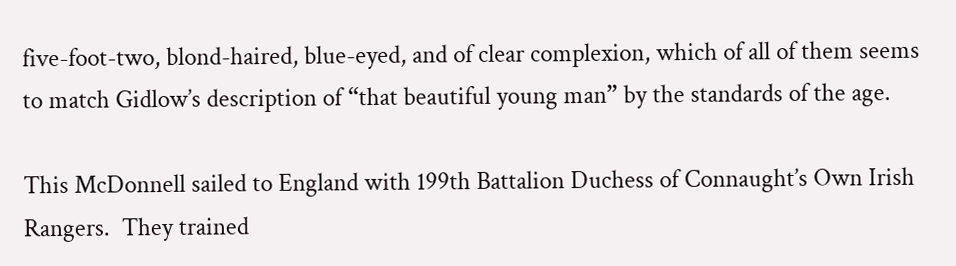five-foot-two, blond-haired, blue-eyed, and of clear complexion, which of all of them seems to match Gidlow’s description of “that beautiful young man” by the standards of the age.

This McDonnell sailed to England with 199th Battalion Duchess of Connaught’s Own Irish Rangers.  They trained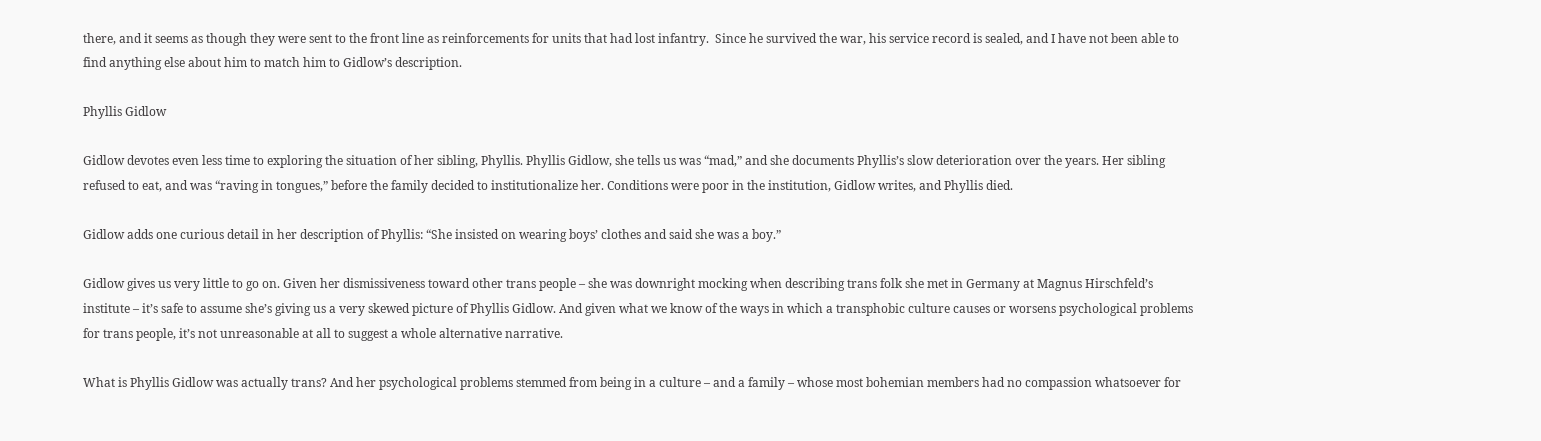there, and it seems as though they were sent to the front line as reinforcements for units that had lost infantry.  Since he survived the war, his service record is sealed, and I have not been able to find anything else about him to match him to Gidlow’s description.

Phyllis Gidlow

Gidlow devotes even less time to exploring the situation of her sibling, Phyllis. Phyllis Gidlow, she tells us was “mad,” and she documents Phyllis’s slow deterioration over the years. Her sibling refused to eat, and was “raving in tongues,” before the family decided to institutionalize her. Conditions were poor in the institution, Gidlow writes, and Phyllis died.

Gidlow adds one curious detail in her description of Phyllis: “She insisted on wearing boys’ clothes and said she was a boy.”

Gidlow gives us very little to go on. Given her dismissiveness toward other trans people – she was downright mocking when describing trans folk she met in Germany at Magnus Hirschfeld’s institute – it’s safe to assume she’s giving us a very skewed picture of Phyllis Gidlow. And given what we know of the ways in which a transphobic culture causes or worsens psychological problems for trans people, it’s not unreasonable at all to suggest a whole alternative narrative.

What is Phyllis Gidlow was actually trans? And her psychological problems stemmed from being in a culture – and a family – whose most bohemian members had no compassion whatsoever for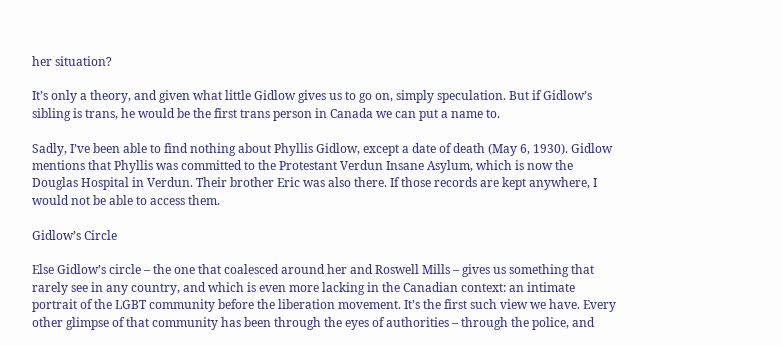her situation?

It’s only a theory, and given what little Gidlow gives us to go on, simply speculation. But if Gidlow’s sibling is trans, he would be the first trans person in Canada we can put a name to.

Sadly, I’ve been able to find nothing about Phyllis Gidlow, except a date of death (May 6, 1930). Gidlow mentions that Phyllis was committed to the Protestant Verdun Insane Asylum, which is now the Douglas Hospital in Verdun. Their brother Eric was also there. If those records are kept anywhere, I would not be able to access them.

Gidlow’s Circle

Else Gidlow’s circle – the one that coalesced around her and Roswell Mills – gives us something that rarely see in any country, and which is even more lacking in the Canadian context: an intimate portrait of the LGBT community before the liberation movement. It’s the first such view we have. Every other glimpse of that community has been through the eyes of authorities – through the police, and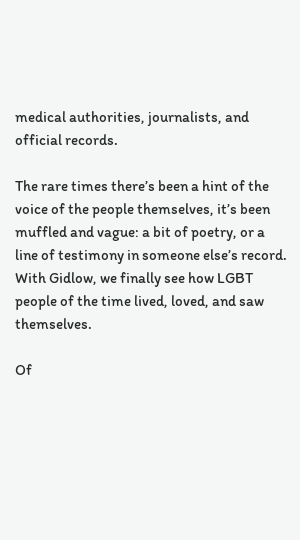medical authorities, journalists, and official records.

The rare times there’s been a hint of the voice of the people themselves, it’s been muffled and vague: a bit of poetry, or a line of testimony in someone else’s record. With Gidlow, we finally see how LGBT people of the time lived, loved, and saw themselves.

Of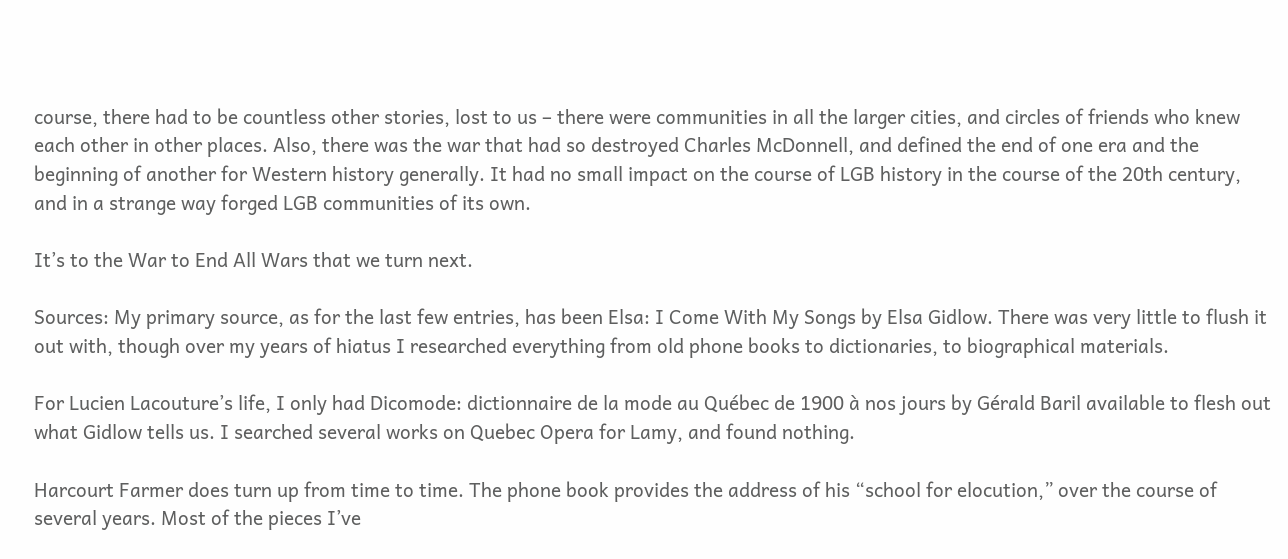course, there had to be countless other stories, lost to us – there were communities in all the larger cities, and circles of friends who knew each other in other places. Also, there was the war that had so destroyed Charles McDonnell, and defined the end of one era and the beginning of another for Western history generally. It had no small impact on the course of LGB history in the course of the 20th century, and in a strange way forged LGB communities of its own.

It’s to the War to End All Wars that we turn next.

Sources: My primary source, as for the last few entries, has been Elsa: I Come With My Songs by Elsa Gidlow. There was very little to flush it out with, though over my years of hiatus I researched everything from old phone books to dictionaries, to biographical materials.

For Lucien Lacouture’s life, I only had Dicomode: dictionnaire de la mode au Québec de 1900 à nos jours by Gérald Baril available to flesh out what Gidlow tells us. I searched several works on Quebec Opera for Lamy, and found nothing.

Harcourt Farmer does turn up from time to time. The phone book provides the address of his “school for elocution,” over the course of several years. Most of the pieces I’ve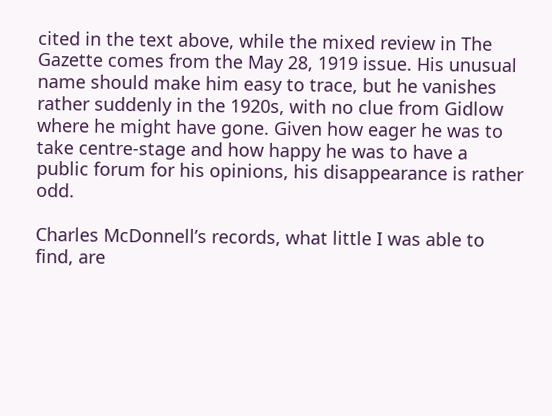cited in the text above, while the mixed review in The Gazette comes from the May 28, 1919 issue. His unusual name should make him easy to trace, but he vanishes rather suddenly in the 1920s, with no clue from Gidlow where he might have gone. Given how eager he was to take centre-stage and how happy he was to have a public forum for his opinions, his disappearance is rather odd.

Charles McDonnell’s records, what little I was able to find, are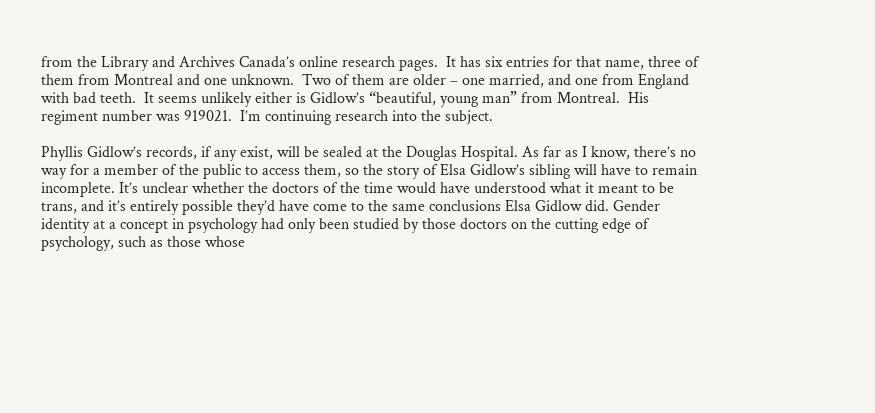from the Library and Archives Canada’s online research pages.  It has six entries for that name, three of them from Montreal and one unknown.  Two of them are older – one married, and one from England with bad teeth.  It seems unlikely either is Gidlow’s “beautiful, young man” from Montreal.  His regiment number was 919021.  I’m continuing research into the subject.

Phyllis Gidlow’s records, if any exist, will be sealed at the Douglas Hospital. As far as I know, there’s no way for a member of the public to access them, so the story of Elsa Gidlow’s sibling will have to remain incomplete. It’s unclear whether the doctors of the time would have understood what it meant to be trans, and it’s entirely possible they’d have come to the same conclusions Elsa Gidlow did. Gender identity at a concept in psychology had only been studied by those doctors on the cutting edge of psychology, such as those whose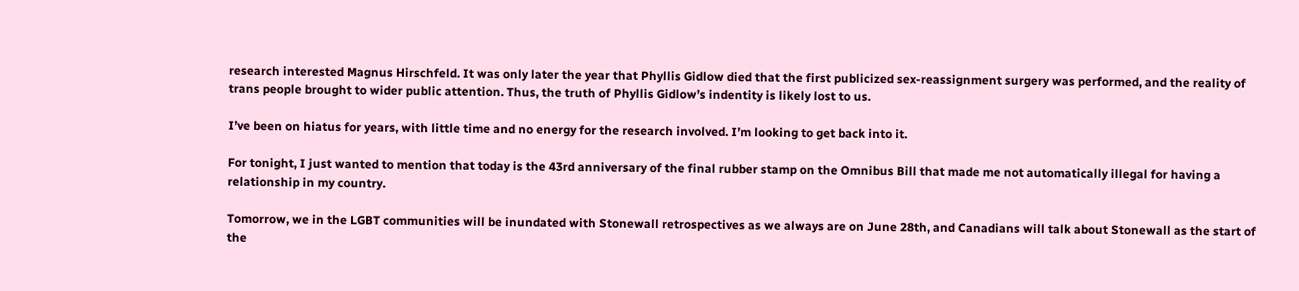research interested Magnus Hirschfeld. It was only later the year that Phyllis Gidlow died that the first publicized sex-reassignment surgery was performed, and the reality of trans people brought to wider public attention. Thus, the truth of Phyllis Gidlow’s indentity is likely lost to us.

I’ve been on hiatus for years, with little time and no energy for the research involved. I’m looking to get back into it.

For tonight, I just wanted to mention that today is the 43rd anniversary of the final rubber stamp on the Omnibus Bill that made me not automatically illegal for having a relationship in my country.

Tomorrow, we in the LGBT communities will be inundated with Stonewall retrospectives as we always are on June 28th, and Canadians will talk about Stonewall as the start of the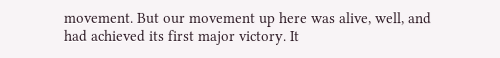movement. But our movement up here was alive, well, and had achieved its first major victory. It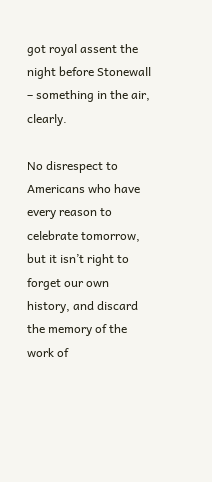got royal assent the night before Stonewall – something in the air, clearly.

No disrespect to Americans who have every reason to celebrate tomorrow, but it isn’t right to forget our own history, and discard the memory of the work of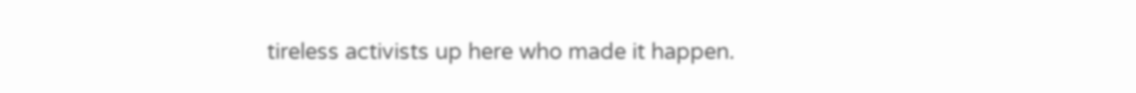tireless activists up here who made it happen.